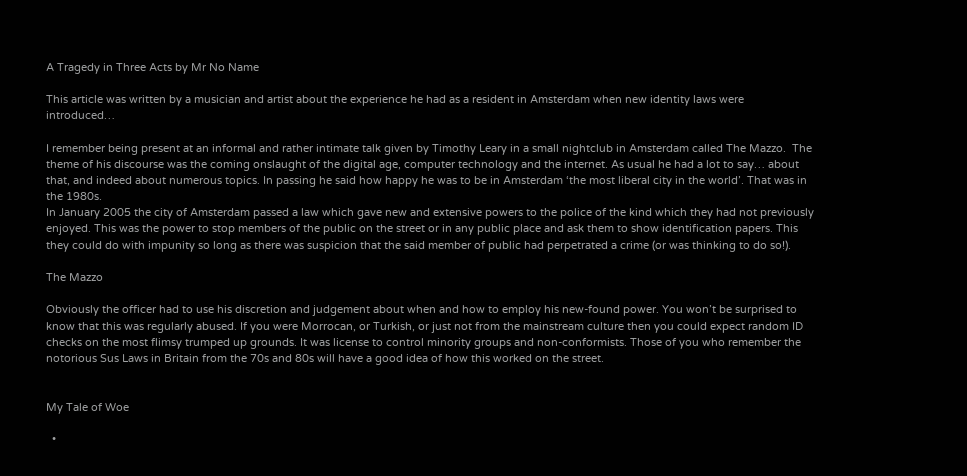A Tragedy in Three Acts by Mr No Name

This article was written by a musician and artist about the experience he had as a resident in Amsterdam when new identity laws were introduced…

I remember being present at an informal and rather intimate talk given by Timothy Leary in a small nightclub in Amsterdam called The Mazzo.  The theme of his discourse was the coming onslaught of the digital age, computer technology and the internet. As usual he had a lot to say… about that, and indeed about numerous topics. In passing he said how happy he was to be in Amsterdam ‘the most liberal city in the world’. That was in the 1980s.
In January 2005 the city of Amsterdam passed a law which gave new and extensive powers to the police of the kind which they had not previously enjoyed. This was the power to stop members of the public on the street or in any public place and ask them to show identification papers. This they could do with impunity so long as there was suspicion that the said member of public had perpetrated a crime (or was thinking to do so!).

The Mazzo

Obviously the officer had to use his discretion and judgement about when and how to employ his new-found power. You won’t be surprised to know that this was regularly abused. If you were Morrocan, or Turkish, or just not from the mainstream culture then you could expect random ID checks on the most flimsy trumped up grounds. It was license to control minority groups and non-conformists. Those of you who remember the notorious Sus Laws in Britain from the 70s and 80s will have a good idea of how this worked on the street.


My Tale of Woe

  •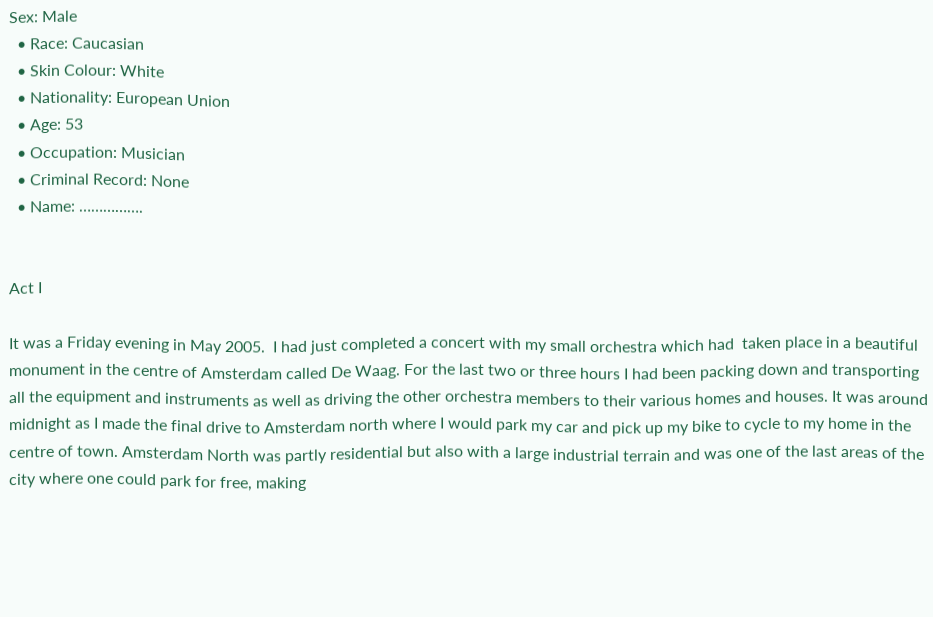Sex: Male
  • Race: Caucasian
  • Skin Colour: White
  • Nationality: European Union
  • Age: 53
  • Occupation: Musician
  • Criminal Record: None
  • Name: …………….


Act I

It was a Friday evening in May 2005.  I had just completed a concert with my small orchestra which had  taken place in a beautiful monument in the centre of Amsterdam called De Waag. For the last two or three hours I had been packing down and transporting all the equipment and instruments as well as driving the other orchestra members to their various homes and houses. It was around midnight as I made the final drive to Amsterdam north where I would park my car and pick up my bike to cycle to my home in the centre of town. Amsterdam North was partly residential but also with a large industrial terrain and was one of the last areas of the city where one could park for free, making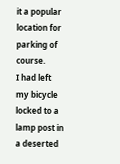it a popular location for parking of course.
I had left my bicycle locked to a lamp post in a deserted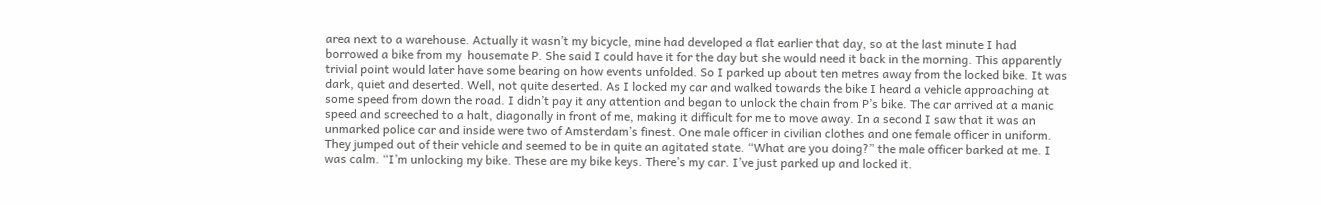area next to a warehouse. Actually it wasn’t my bicycle, mine had developed a flat earlier that day, so at the last minute I had borrowed a bike from my  housemate P. She said I could have it for the day but she would need it back in the morning. This apparently trivial point would later have some bearing on how events unfolded. So I parked up about ten metres away from the locked bike. It was dark, quiet and deserted. Well, not quite deserted. As I locked my car and walked towards the bike I heard a vehicle approaching at some speed from down the road. I didn’t pay it any attention and began to unlock the chain from P’s bike. The car arrived at a manic speed and screeched to a halt, diagonally in front of me, making it difficult for me to move away. In a second I saw that it was an unmarked police car and inside were two of Amsterdam’s finest. One male officer in civilian clothes and one female officer in uniform. They jumped out of their vehicle and seemed to be in quite an agitated state. “What are you doing?” the male officer barked at me. I was calm. “I’m unlocking my bike. These are my bike keys. There’s my car. I’ve just parked up and locked it.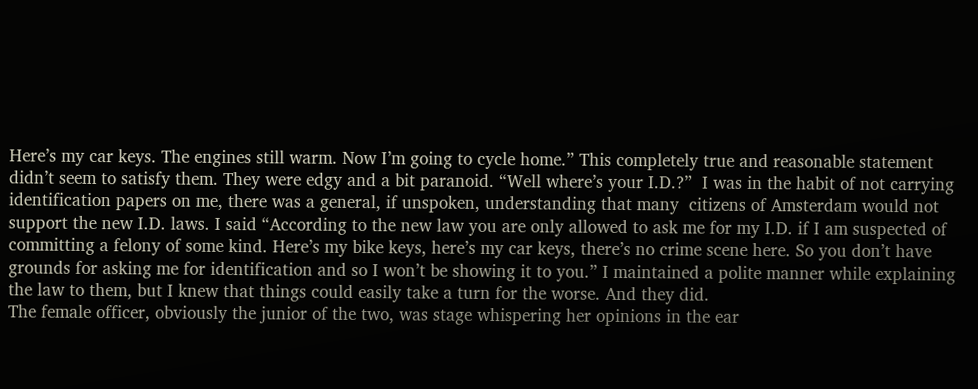Here’s my car keys. The engines still warm. Now I’m going to cycle home.” This completely true and reasonable statement didn’t seem to satisfy them. They were edgy and a bit paranoid. “Well where’s your I.D.?”  I was in the habit of not carrying identification papers on me, there was a general, if unspoken, understanding that many  citizens of Amsterdam would not support the new I.D. laws. I said “According to the new law you are only allowed to ask me for my I.D. if I am suspected of committing a felony of some kind. Here’s my bike keys, here’s my car keys, there’s no crime scene here. So you don’t have grounds for asking me for identification and so I won’t be showing it to you.” I maintained a polite manner while explaining the law to them, but I knew that things could easily take a turn for the worse. And they did.
The female officer, obviously the junior of the two, was stage whispering her opinions in the ear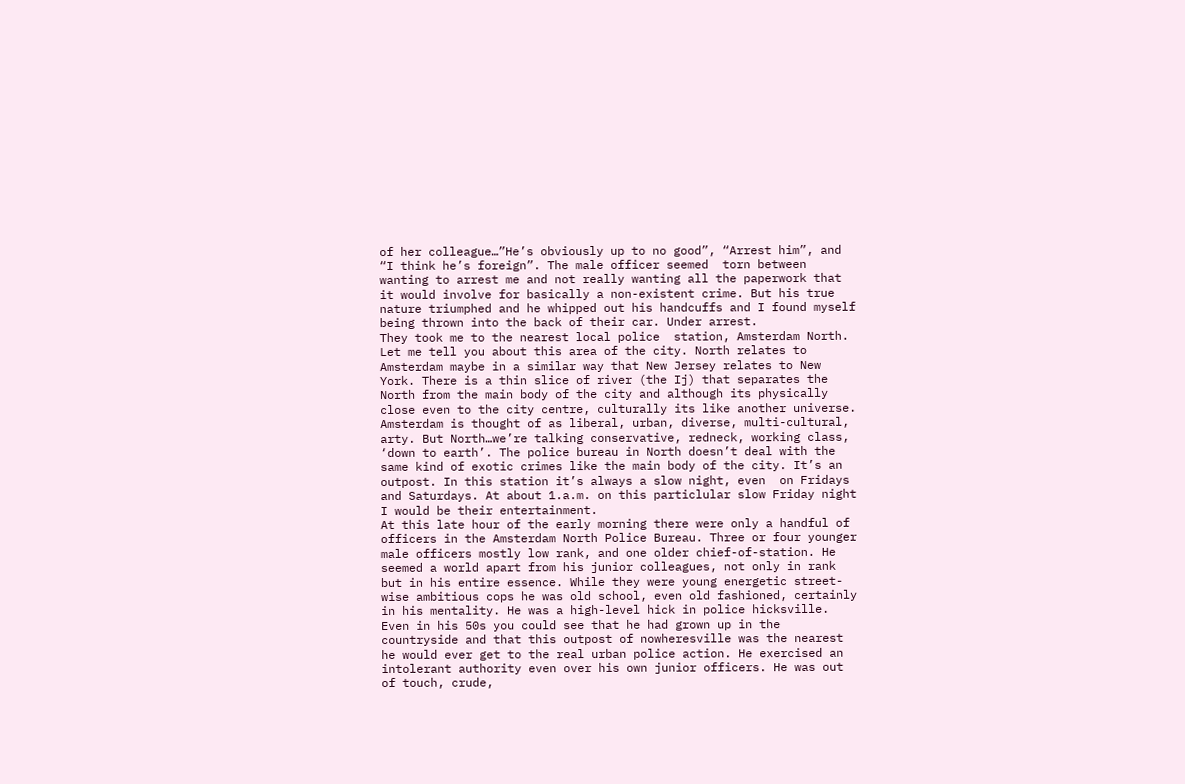of her colleague…”He’s obviously up to no good”, “Arrest him”, and “I think he’s foreign”. The male officer seemed  torn between wanting to arrest me and not really wanting all the paperwork that it would involve for basically a non-existent crime. But his true nature triumphed and he whipped out his handcuffs and I found myself being thrown into the back of their car. Under arrest.
They took me to the nearest local police  station, Amsterdam North. Let me tell you about this area of the city. North relates to Amsterdam maybe in a similar way that New Jersey relates to New York. There is a thin slice of river (the Ij) that separates the North from the main body of the city and although its physically close even to the city centre, culturally its like another universe. Amsterdam is thought of as liberal, urban, diverse, multi-cultural, arty. But North…we’re talking conservative, redneck, working class, ‘down to earth’. The police bureau in North doesn’t deal with the same kind of exotic crimes like the main body of the city. It’s an outpost. In this station it’s always a slow night, even  on Fridays and Saturdays. At about 1.a.m. on this particlular slow Friday night I would be their entertainment.
At this late hour of the early morning there were only a handful of officers in the Amsterdam North Police Bureau. Three or four younger male officers mostly low rank, and one older chief-of-station. He seemed a world apart from his junior colleagues, not only in rank but in his entire essence. While they were young energetic street-wise ambitious cops he was old school, even old fashioned, certainly in his mentality. He was a high-level hick in police hicksville. Even in his 50s you could see that he had grown up in the countryside and that this outpost of nowheresville was the nearest he would ever get to the real urban police action. He exercised an intolerant authority even over his own junior officers. He was out of touch, crude,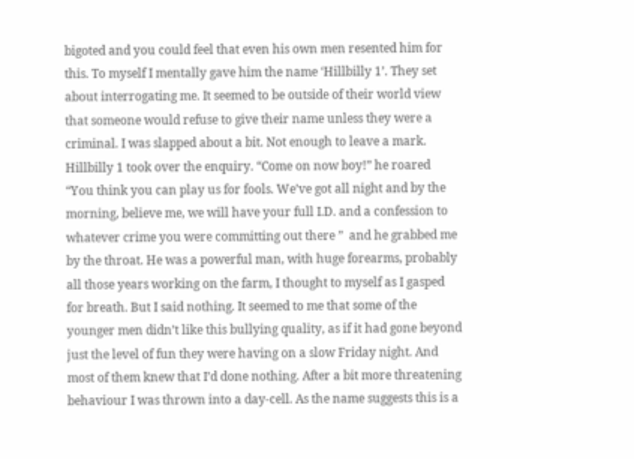bigoted and you could feel that even his own men resented him for this. To myself I mentally gave him the name ‘Hillbilly 1’. They set about interrogating me. It seemed to be outside of their world view that someone would refuse to give their name unless they were a criminal. I was slapped about a bit. Not enough to leave a mark. Hillbilly 1 took over the enquiry. “Come on now boy!” he roared “You think you can play us for fools. We’ve got all night and by the morning, believe me, we will have your full I.D. and a confession to whatever crime you were committing out there ”  and he grabbed me by the throat. He was a powerful man, with huge forearms, probably all those years working on the farm, I thought to myself as I gasped for breath. But I said nothing. It seemed to me that some of the younger men didn’t like this bullying quality, as if it had gone beyond just the level of fun they were having on a slow Friday night. And most of them knew that I’d done nothing. After a bit more threatening behaviour I was thrown into a day-cell. As the name suggests this is a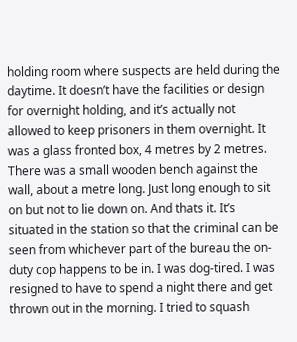holding room where suspects are held during the daytime. It doesn’t have the facilities or design for overnight holding, and it’s actually not allowed to keep prisoners in them overnight. It was a glass fronted box, 4 metres by 2 metres. There was a small wooden bench against the wall, about a metre long. Just long enough to sit on but not to lie down on. And thats it. It’s situated in the station so that the criminal can be seen from whichever part of the bureau the on-duty cop happens to be in. I was dog-tired. I was resigned to have to spend a night there and get thrown out in the morning. I tried to squash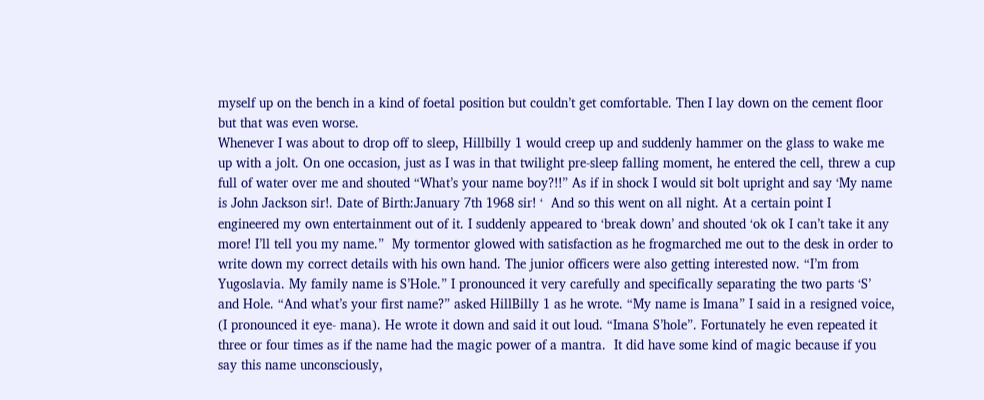myself up on the bench in a kind of foetal position but couldn’t get comfortable. Then I lay down on the cement floor but that was even worse.
Whenever I was about to drop off to sleep, Hillbilly 1 would creep up and suddenly hammer on the glass to wake me up with a jolt. On one occasion, just as I was in that twilight pre-sleep falling moment, he entered the cell, threw a cup full of water over me and shouted “What’s your name boy?!!” As if in shock I would sit bolt upright and say ‘My name is John Jackson sir!. Date of Birth:January 7th 1968 sir! ‘  And so this went on all night. At a certain point I engineered my own entertainment out of it. I suddenly appeared to ‘break down’ and shouted ‘ok ok I can’t take it any more! I’ll tell you my name.”  My tormentor glowed with satisfaction as he frogmarched me out to the desk in order to write down my correct details with his own hand. The junior officers were also getting interested now. “I’m from Yugoslavia. My family name is S’Hole.” I pronounced it very carefully and specifically separating the two parts ‘S’ and Hole. “And what’s your first name?” asked HillBilly 1 as he wrote. “My name is Imana” I said in a resigned voice, (I pronounced it eye- mana). He wrote it down and said it out loud. “Imana S’hole”. Fortunately he even repeated it three or four times as if the name had the magic power of a mantra.  It did have some kind of magic because if you say this name unconsciously,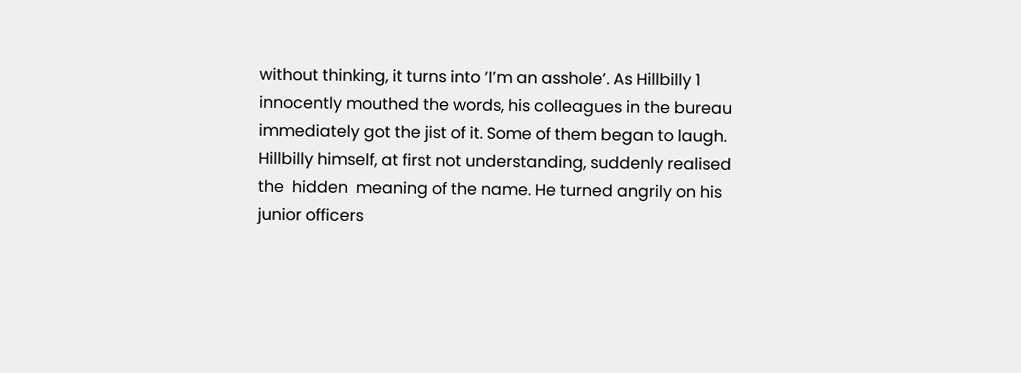without thinking, it turns into ‘I’m an asshole’. As Hillbilly 1 innocently mouthed the words, his colleagues in the bureau immediately got the jist of it. Some of them began to laugh. Hillbilly himself, at first not understanding, suddenly realised the  hidden  meaning of the name. He turned angrily on his junior officers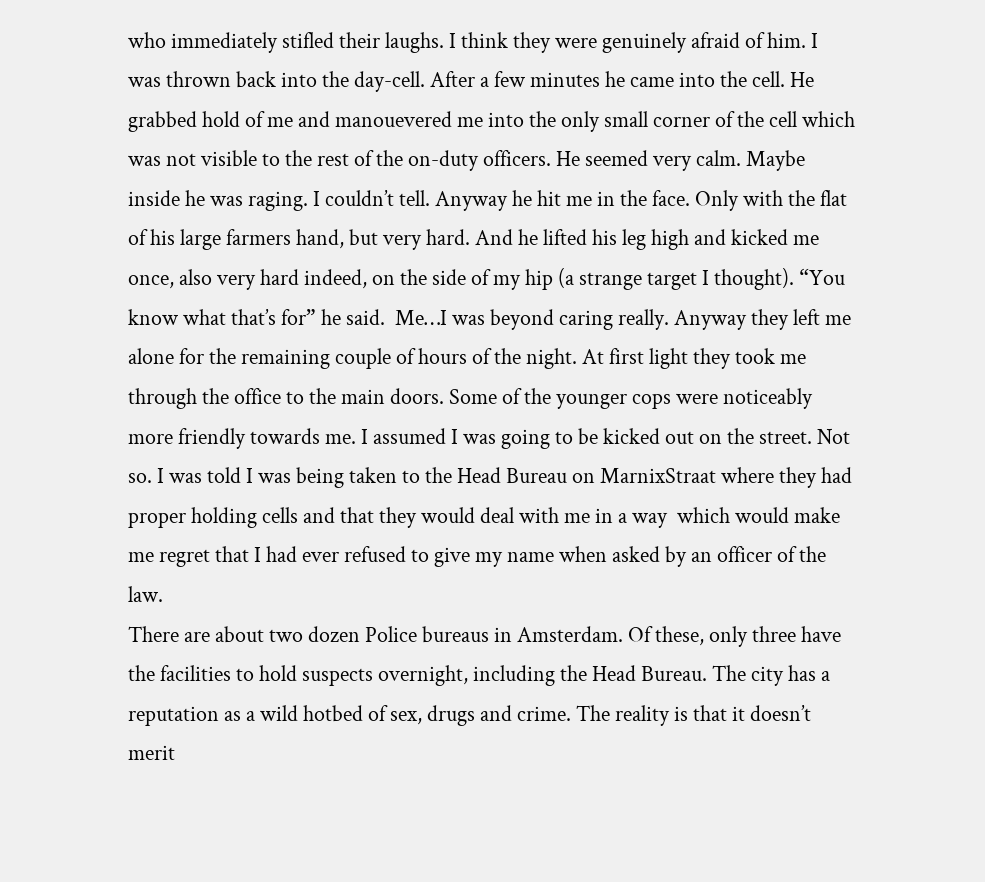who immediately stifled their laughs. I think they were genuinely afraid of him. I was thrown back into the day-cell. After a few minutes he came into the cell. He grabbed hold of me and manouevered me into the only small corner of the cell which was not visible to the rest of the on-duty officers. He seemed very calm. Maybe inside he was raging. I couldn’t tell. Anyway he hit me in the face. Only with the flat of his large farmers hand, but very hard. And he lifted his leg high and kicked me once, also very hard indeed, on the side of my hip (a strange target I thought). “You know what that’s for” he said.  Me…I was beyond caring really. Anyway they left me alone for the remaining couple of hours of the night. At first light they took me through the office to the main doors. Some of the younger cops were noticeably more friendly towards me. I assumed I was going to be kicked out on the street. Not so. I was told I was being taken to the Head Bureau on MarnixStraat where they had proper holding cells and that they would deal with me in a way  which would make me regret that I had ever refused to give my name when asked by an officer of the law.
There are about two dozen Police bureaus in Amsterdam. Of these, only three have the facilities to hold suspects overnight, including the Head Bureau. The city has a reputation as a wild hotbed of sex, drugs and crime. The reality is that it doesn’t merit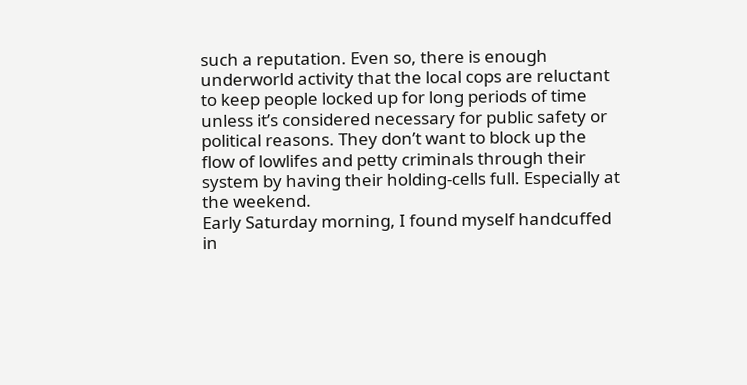such a reputation. Even so, there is enough underworld activity that the local cops are reluctant to keep people locked up for long periods of time unless it’s considered necessary for public safety or political reasons. They don’t want to block up the flow of lowlifes and petty criminals through their system by having their holding-cells full. Especially at the weekend.
Early Saturday morning, I found myself handcuffed in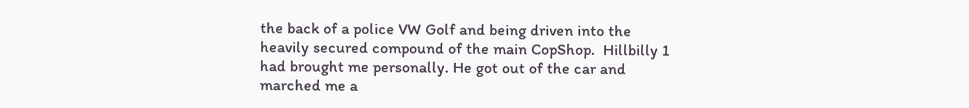the back of a police VW Golf and being driven into the heavily secured compound of the main CopShop.  Hillbilly 1 had brought me personally. He got out of the car and marched me a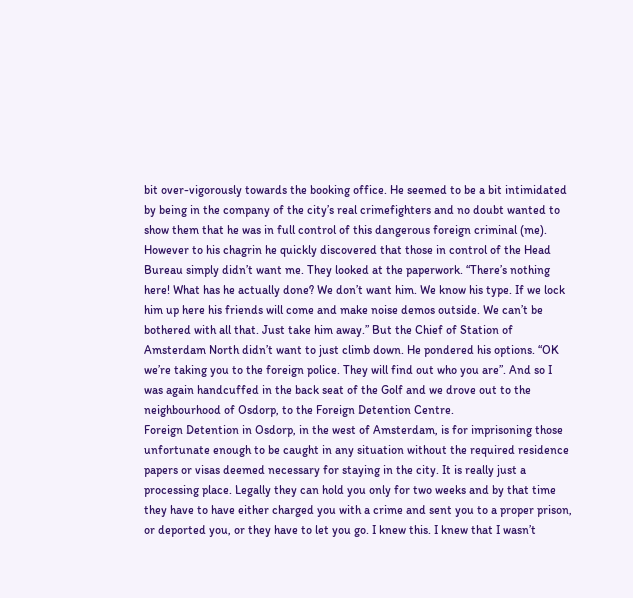bit over-vigorously towards the booking office. He seemed to be a bit intimidated by being in the company of the city’s real crimefighters and no doubt wanted to show them that he was in full control of this dangerous foreign criminal (me). However to his chagrin he quickly discovered that those in control of the Head Bureau simply didn’t want me. They looked at the paperwork. “There’s nothing here! What has he actually done? We don’t want him. We know his type. If we lock him up here his friends will come and make noise demos outside. We can’t be bothered with all that. Just take him away.” But the Chief of Station of Amsterdam North didn’t want to just climb down. He pondered his options. “OK we’re taking you to the foreign police. They will find out who you are”. And so I was again handcuffed in the back seat of the Golf and we drove out to the neighbourhood of Osdorp, to the Foreign Detention Centre.
Foreign Detention in Osdorp, in the west of Amsterdam, is for imprisoning those unfortunate enough to be caught in any situation without the required residence papers or visas deemed necessary for staying in the city. It is really just a processing place. Legally they can hold you only for two weeks and by that time they have to have either charged you with a crime and sent you to a proper prison, or deported you, or they have to let you go. I knew this. I knew that I wasn’t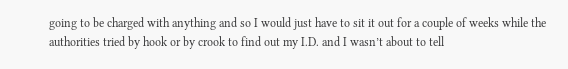going to be charged with anything and so I would just have to sit it out for a couple of weeks while the authorities tried by hook or by crook to find out my I.D. and I wasn’t about to tell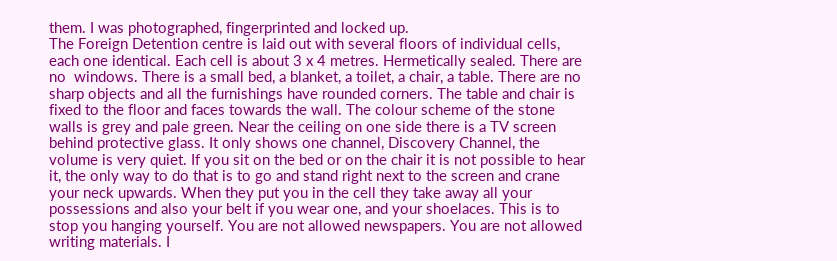them. I was photographed, fingerprinted and locked up.
The Foreign Detention centre is laid out with several floors of individual cells, each one identical. Each cell is about 3 x 4 metres. Hermetically sealed. There are no  windows. There is a small bed, a blanket, a toilet, a chair, a table. There are no sharp objects and all the furnishings have rounded corners. The table and chair is fixed to the floor and faces towards the wall. The colour scheme of the stone walls is grey and pale green. Near the ceiling on one side there is a TV screen behind protective glass. It only shows one channel, Discovery Channel, the volume is very quiet. If you sit on the bed or on the chair it is not possible to hear it, the only way to do that is to go and stand right next to the screen and crane your neck upwards. When they put you in the cell they take away all your possessions and also your belt if you wear one, and your shoelaces. This is to stop you hanging yourself. You are not allowed newspapers. You are not allowed writing materials. I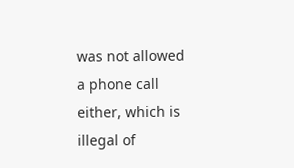was not allowed a phone call either, which is illegal of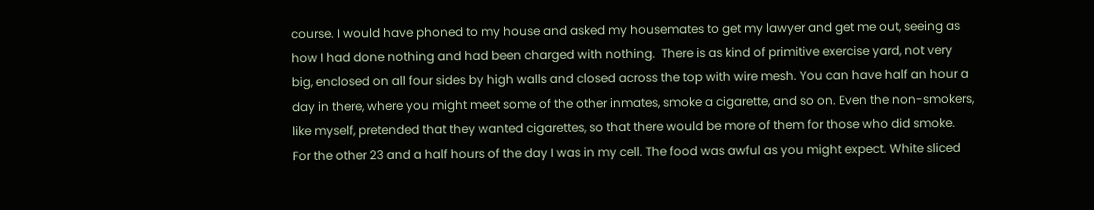course. I would have phoned to my house and asked my housemates to get my lawyer and get me out, seeing as how I had done nothing and had been charged with nothing.  There is as kind of primitive exercise yard, not very big, enclosed on all four sides by high walls and closed across the top with wire mesh. You can have half an hour a day in there, where you might meet some of the other inmates, smoke a cigarette, and so on. Even the non-smokers, like myself, pretended that they wanted cigarettes, so that there would be more of them for those who did smoke. For the other 23 and a half hours of the day I was in my cell. The food was awful as you might expect. White sliced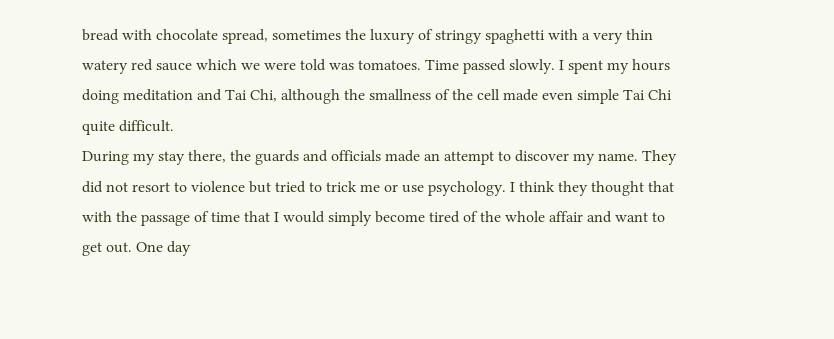bread with chocolate spread, sometimes the luxury of stringy spaghetti with a very thin watery red sauce which we were told was tomatoes. Time passed slowly. I spent my hours doing meditation and Tai Chi, although the smallness of the cell made even simple Tai Chi quite difficult.
During my stay there, the guards and officials made an attempt to discover my name. They did not resort to violence but tried to trick me or use psychology. I think they thought that with the passage of time that I would simply become tired of the whole affair and want to get out. One day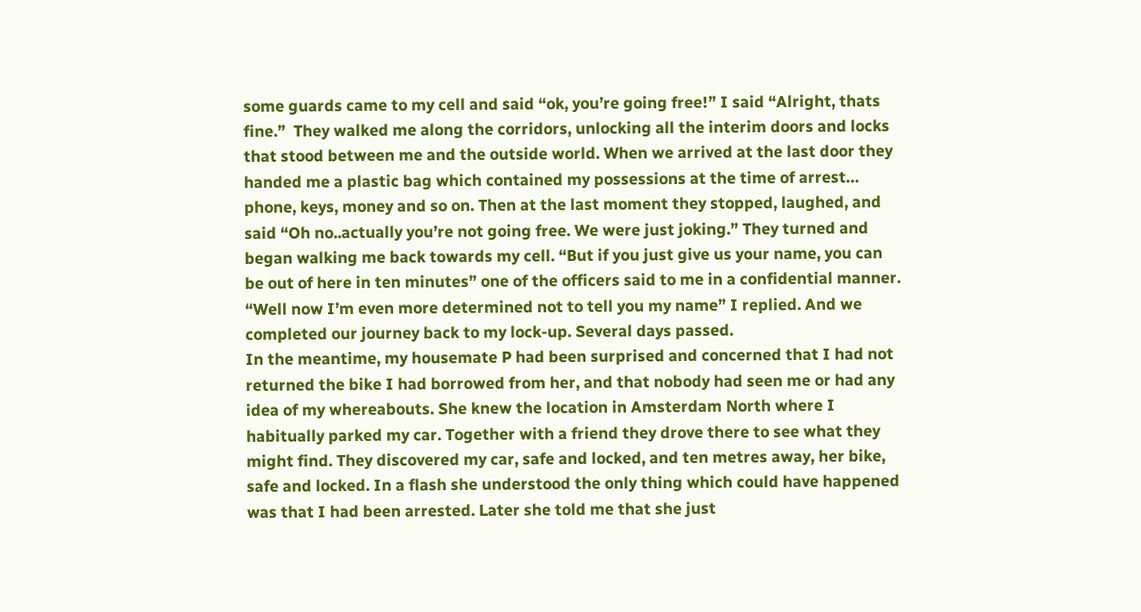some guards came to my cell and said “ok, you’re going free!” I said “Alright, thats fine.”  They walked me along the corridors, unlocking all the interim doors and locks that stood between me and the outside world. When we arrived at the last door they handed me a plastic bag which contained my possessions at the time of arrest… phone, keys, money and so on. Then at the last moment they stopped, laughed, and said “Oh no..actually you’re not going free. We were just joking.” They turned and began walking me back towards my cell. “But if you just give us your name, you can be out of here in ten minutes” one of the officers said to me in a confidential manner. “Well now I’m even more determined not to tell you my name” I replied. And we completed our journey back to my lock-up. Several days passed.
In the meantime, my housemate P had been surprised and concerned that I had not returned the bike I had borrowed from her, and that nobody had seen me or had any idea of my whereabouts. She knew the location in Amsterdam North where I habitually parked my car. Together with a friend they drove there to see what they might find. They discovered my car, safe and locked, and ten metres away, her bike, safe and locked. In a flash she understood the only thing which could have happened was that I had been arrested. Later she told me that she just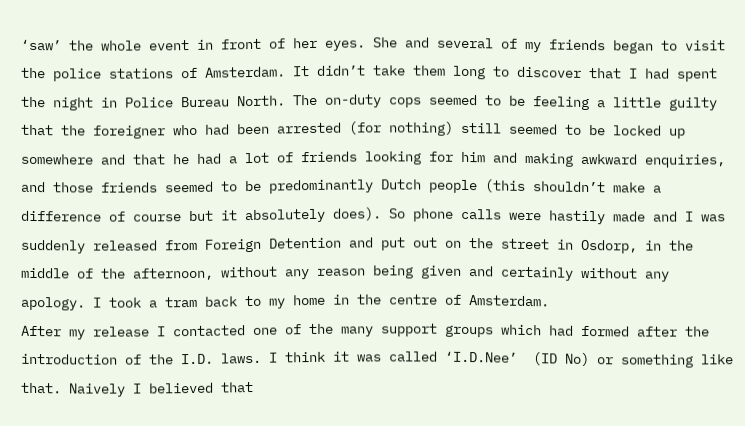‘saw’ the whole event in front of her eyes. She and several of my friends began to visit the police stations of Amsterdam. It didn’t take them long to discover that I had spent the night in Police Bureau North. The on-duty cops seemed to be feeling a little guilty that the foreigner who had been arrested (for nothing) still seemed to be locked up somewhere and that he had a lot of friends looking for him and making awkward enquiries, and those friends seemed to be predominantly Dutch people (this shouldn’t make a difference of course but it absolutely does). So phone calls were hastily made and I was suddenly released from Foreign Detention and put out on the street in Osdorp, in the middle of the afternoon, without any reason being given and certainly without any apology. I took a tram back to my home in the centre of Amsterdam.
After my release I contacted one of the many support groups which had formed after the introduction of the I.D. laws. I think it was called ‘I.D.Nee’  (ID No) or something like that. Naively I believed that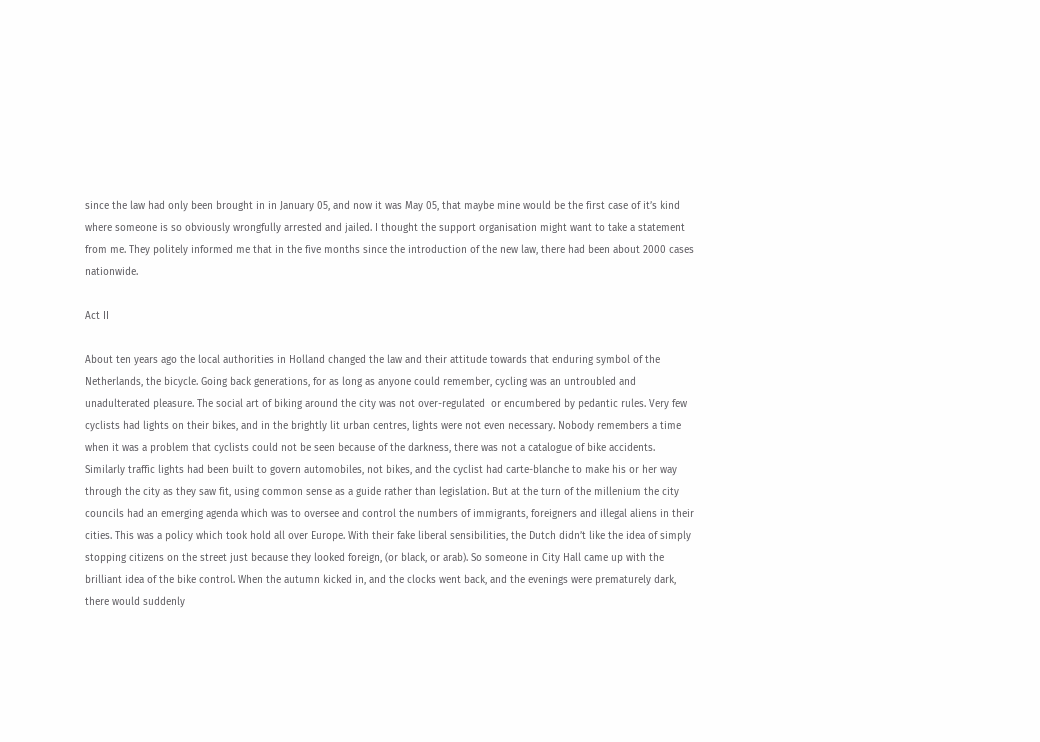since the law had only been brought in in January 05, and now it was May 05, that maybe mine would be the first case of it’s kind where someone is so obviously wrongfully arrested and jailed. I thought the support organisation might want to take a statement from me. They politely informed me that in the five months since the introduction of the new law, there had been about 2000 cases nationwide.

Act II

About ten years ago the local authorities in Holland changed the law and their attitude towards that enduring symbol of the Netherlands, the bicycle. Going back generations, for as long as anyone could remember, cycling was an untroubled and unadulterated pleasure. The social art of biking around the city was not over-regulated  or encumbered by pedantic rules. Very few cyclists had lights on their bikes, and in the brightly lit urban centres, lights were not even necessary. Nobody remembers a time when it was a problem that cyclists could not be seen because of the darkness, there was not a catalogue of bike accidents. Similarly traffic lights had been built to govern automobiles, not bikes, and the cyclist had carte-blanche to make his or her way through the city as they saw fit, using common sense as a guide rather than legislation. But at the turn of the millenium the city councils had an emerging agenda which was to oversee and control the numbers of immigrants, foreigners and illegal aliens in their cities. This was a policy which took hold all over Europe. With their fake liberal sensibilities, the Dutch didn’t like the idea of simply stopping citizens on the street just because they looked foreign, (or black, or arab). So someone in City Hall came up with the brilliant idea of the bike control. When the autumn kicked in, and the clocks went back, and the evenings were prematurely dark, there would suddenly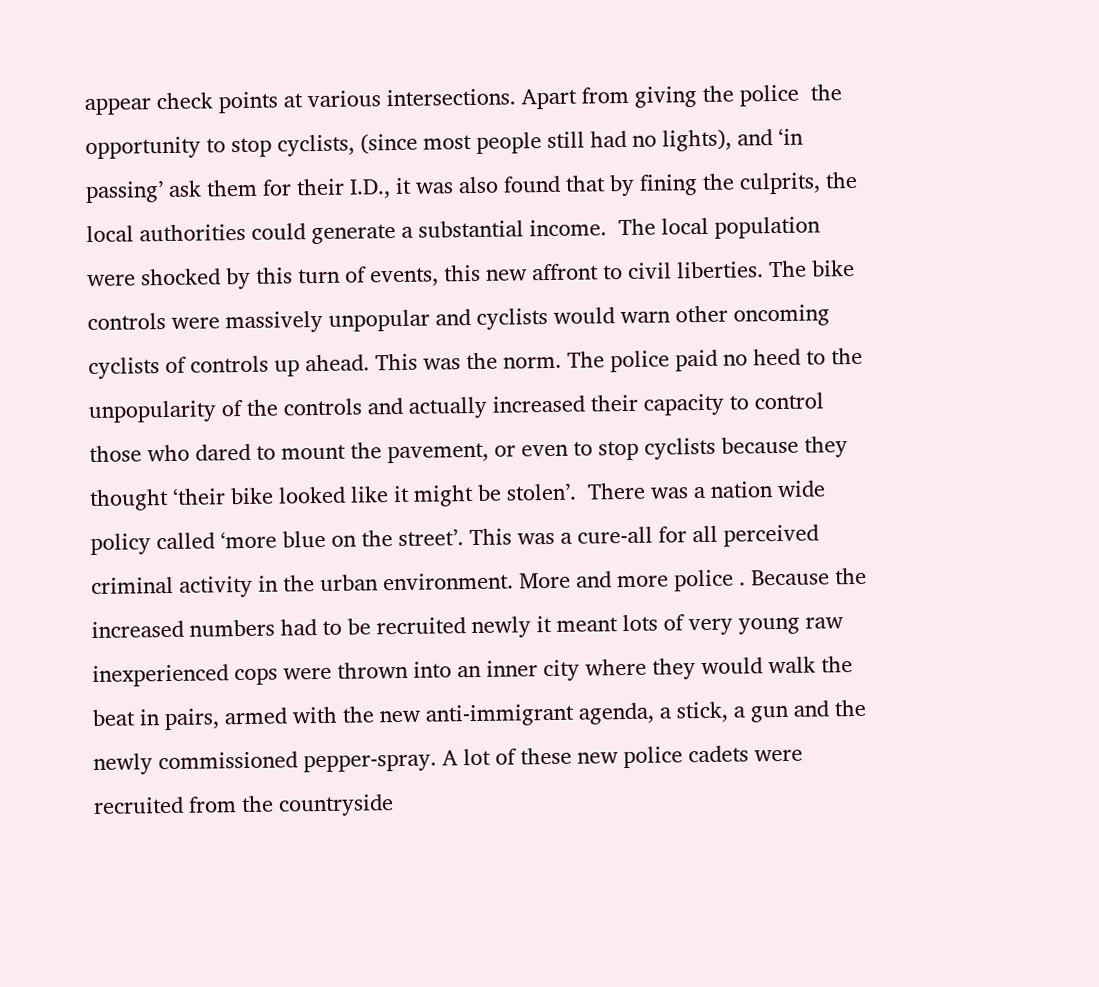appear check points at various intersections. Apart from giving the police  the opportunity to stop cyclists, (since most people still had no lights), and ‘in passing’ ask them for their I.D., it was also found that by fining the culprits, the local authorities could generate a substantial income.  The local population were shocked by this turn of events, this new affront to civil liberties. The bike controls were massively unpopular and cyclists would warn other oncoming cyclists of controls up ahead. This was the norm. The police paid no heed to the unpopularity of the controls and actually increased their capacity to control those who dared to mount the pavement, or even to stop cyclists because they thought ‘their bike looked like it might be stolen’.  There was a nation wide policy called ‘more blue on the street’. This was a cure-all for all perceived criminal activity in the urban environment. More and more police . Because the increased numbers had to be recruited newly it meant lots of very young raw inexperienced cops were thrown into an inner city where they would walk the beat in pairs, armed with the new anti-immigrant agenda, a stick, a gun and the newly commissioned pepper-spray. A lot of these new police cadets were recruited from the countryside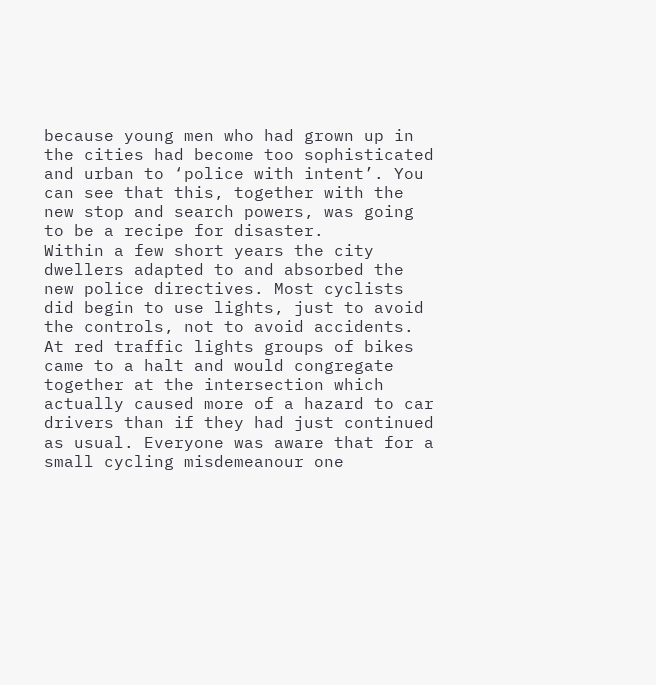because young men who had grown up in the cities had become too sophisticated and urban to ‘police with intent’. You can see that this, together with the new stop and search powers, was going to be a recipe for disaster.
Within a few short years the city dwellers adapted to and absorbed the new police directives. Most cyclists did begin to use lights, just to avoid the controls, not to avoid accidents. At red traffic lights groups of bikes came to a halt and would congregate together at the intersection which actually caused more of a hazard to car drivers than if they had just continued as usual. Everyone was aware that for a small cycling misdemeanour one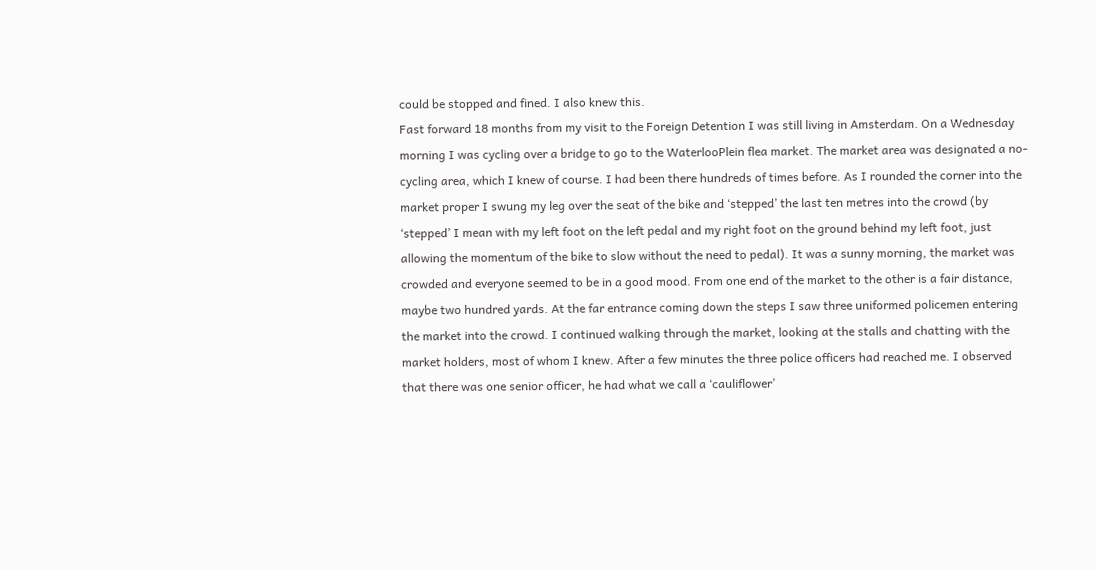could be stopped and fined. I also knew this.
Fast forward 18 months from my visit to the Foreign Detention I was still living in Amsterdam. On a Wednesday morning I was cycling over a bridge to go to the WaterlooPlein flea market. The market area was designated a no-cycling area, which I knew of course. I had been there hundreds of times before. As I rounded the corner into the market proper I swung my leg over the seat of the bike and ‘stepped’ the last ten metres into the crowd (by ‘stepped’ I mean with my left foot on the left pedal and my right foot on the ground behind my left foot, just allowing the momentum of the bike to slow without the need to pedal). It was a sunny morning, the market was crowded and everyone seemed to be in a good mood. From one end of the market to the other is a fair distance, maybe two hundred yards. At the far entrance coming down the steps I saw three uniformed policemen entering the market into the crowd. I continued walking through the market, looking at the stalls and chatting with the market holders, most of whom I knew. After a few minutes the three police officers had reached me. I observed that there was one senior officer, he had what we call a ‘cauliflower’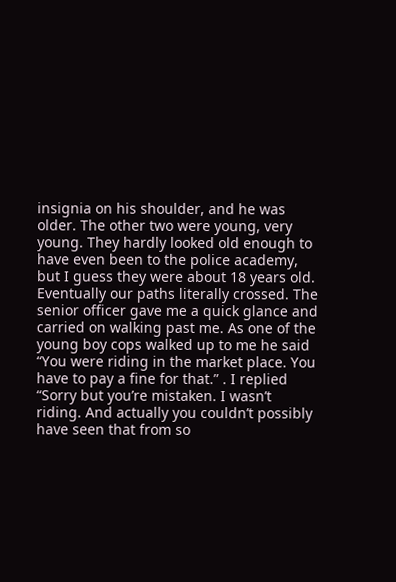insignia on his shoulder, and he was older. The other two were young, very young. They hardly looked old enough to have even been to the police academy, but I guess they were about 18 years old. Eventually our paths literally crossed. The senior officer gave me a quick glance and carried on walking past me. As one of the young boy cops walked up to me he said “You were riding in the market place. You have to pay a fine for that.” . I replied “Sorry but you’re mistaken. I wasn’t riding. And actually you couldn’t possibly have seen that from so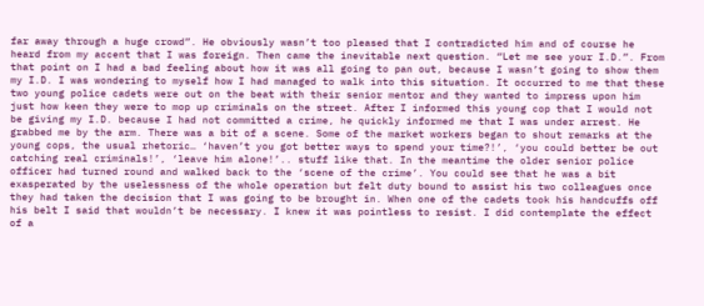far away through a huge crowd”. He obviously wasn’t too pleased that I contradicted him and of course he heard from my accent that I was foreign. Then came the inevitable next question. “Let me see your I.D.”. From that point on I had a bad feeling about how it was all going to pan out, because I wasn’t going to show them my I.D. I was wondering to myself how I had managed to walk into this situation. It occurred to me that these two young police cadets were out on the beat with their senior mentor and they wanted to impress upon him just how keen they were to mop up criminals on the street. After I informed this young cop that I would not be giving my I.D. because I had not committed a crime, he quickly informed me that I was under arrest. He grabbed me by the arm. There was a bit of a scene. Some of the market workers began to shout remarks at the young cops, the usual rhetoric… ‘haven’t you got better ways to spend your time?!’, ‘you could better be out catching real criminals!’, ‘leave him alone!’.. stuff like that. In the meantime the older senior police officer had turned round and walked back to the ‘scene of the crime’. You could see that he was a bit exasperated by the uselessness of the whole operation but felt duty bound to assist his two colleagues once they had taken the decision that I was going to be brought in. When one of the cadets took his handcuffs off his belt I said that wouldn’t be necessary. I knew it was pointless to resist. I did contemplate the effect of a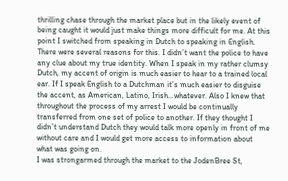thrilling chase through the market place but in the likely event of being caught it would just make things more difficult for me. At this point I switched from speaking in Dutch to speaking in English. There were several reasons for this. I didn’t want the police to have any clue about my true identity. When I speak in my rather clumsy Dutch, my accent of origin is much easier to hear to a trained local ear. If I speak English to a Dutchman it’s much easier to disguise the accent, as American, Latino, Irish…whatever. Also I knew that throughout the process of my arrest I would be continually transferred from one set of police to another. If they thought I didn’t understand Dutch they would talk more openly in front of me without care and I would get more access to information about what was going on.
I was strongarmed through the market to the JodenBree St,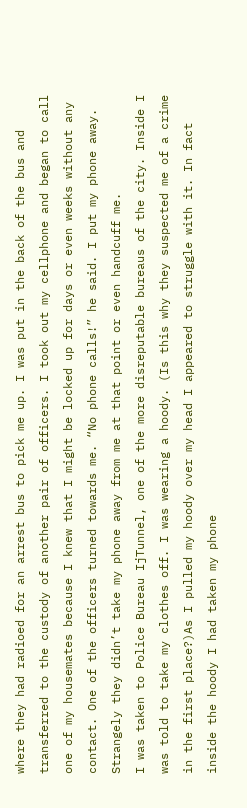where they had radioed for an arrest bus to pick me up. I was put in the back of the bus and transferred to the custody of another pair of officers. I took out my cellphone and began to call one of my housemates because I knew that I might be locked up for days or even weeks without any contact. One of the officers turned towards me. “No phone calls!” he said. I put my phone away. Strangely they didn’t take my phone away from me at that point or even handcuff me.
I was taken to Police Bureau IjTunnel, one of the more disreputable bureaus of the city. Inside I was told to take my clothes off. I was wearing a hoody. (Is this why they suspected me of a crime in the first place?)As I pulled my hoody over my head I appeared to struggle with it. In fact inside the hoody I had taken my phone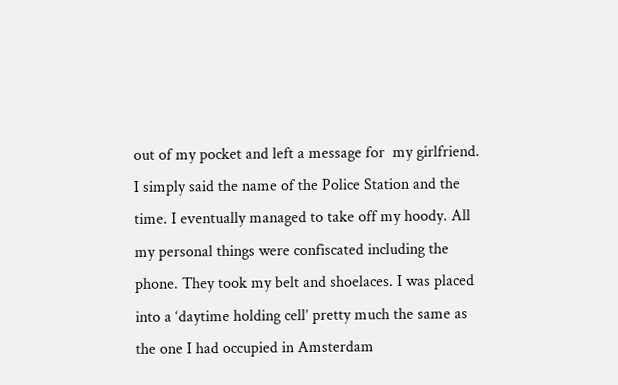out of my pocket and left a message for  my girlfriend. I simply said the name of the Police Station and the time. I eventually managed to take off my hoody. All my personal things were confiscated including the phone. They took my belt and shoelaces. I was placed into a ‘daytime holding cell’ pretty much the same as the one I had occupied in Amsterdam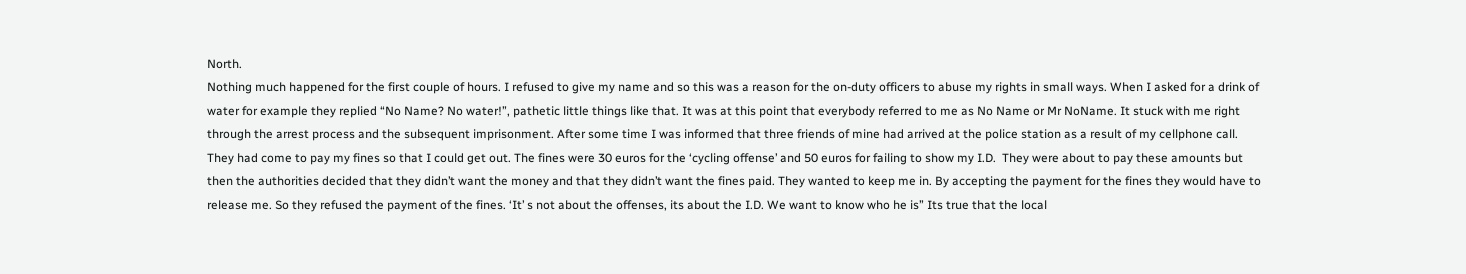North.
Nothing much happened for the first couple of hours. I refused to give my name and so this was a reason for the on-duty officers to abuse my rights in small ways. When I asked for a drink of water for example they replied “No Name? No water!”, pathetic little things like that. It was at this point that everybody referred to me as No Name or Mr NoName. It stuck with me right through the arrest process and the subsequent imprisonment. After some time I was informed that three friends of mine had arrived at the police station as a result of my cellphone call. They had come to pay my fines so that I could get out. The fines were 30 euros for the ‘cycling offense’ and 50 euros for failing to show my I.D.  They were about to pay these amounts but then the authorities decided that they didn’t want the money and that they didn’t want the fines paid. They wanted to keep me in. By accepting the payment for the fines they would have to release me. So they refused the payment of the fines. ‘It’ s not about the offenses, its about the I.D. We want to know who he is” Its true that the local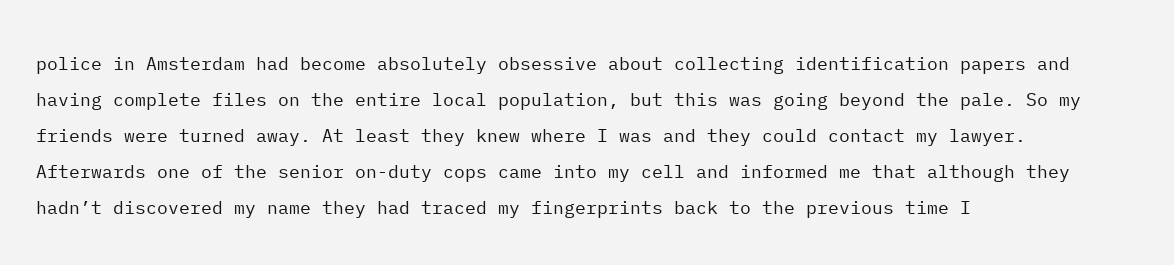police in Amsterdam had become absolutely obsessive about collecting identification papers and having complete files on the entire local population, but this was going beyond the pale. So my friends were turned away. At least they knew where I was and they could contact my lawyer. Afterwards one of the senior on-duty cops came into my cell and informed me that although they hadn’t discovered my name they had traced my fingerprints back to the previous time I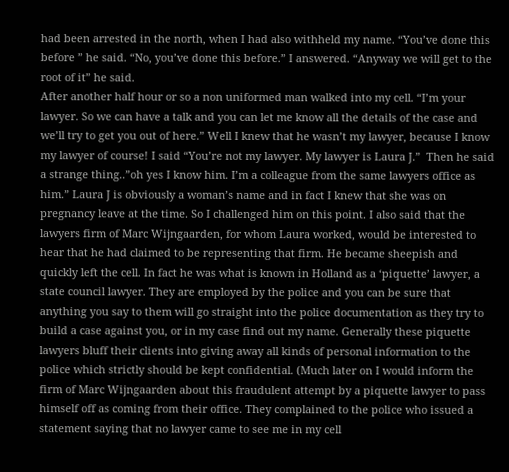had been arrested in the north, when I had also withheld my name. “You’ve done this before ” he said. “No, you’ve done this before.” I answered. “Anyway we will get to the root of it” he said.
After another half hour or so a non uniformed man walked into my cell. “I’m your lawyer. So we can have a talk and you can let me know all the details of the case and we’ll try to get you out of here.” Well I knew that he wasn’t my lawyer, because I know my lawyer of course! I said “You’re not my lawyer. My lawyer is Laura J.”  Then he said a strange thing..”oh yes I know him. I’m a colleague from the same lawyers office as him.” Laura J is obviously a woman’s name and in fact I knew that she was on pregnancy leave at the time. So I challenged him on this point. I also said that the lawyers firm of Marc Wijngaarden, for whom Laura worked, would be interested to hear that he had claimed to be representing that firm. He became sheepish and quickly left the cell. In fact he was what is known in Holland as a ‘piquette’ lawyer, a state council lawyer. They are employed by the police and you can be sure that anything you say to them will go straight into the police documentation as they try to build a case against you, or in my case find out my name. Generally these piquette lawyers bluff their clients into giving away all kinds of personal information to the police which strictly should be kept confidential. (Much later on I would inform the firm of Marc Wijngaarden about this fraudulent attempt by a piquette lawyer to pass himself off as coming from their office. They complained to the police who issued a statement saying that no lawyer came to see me in my cell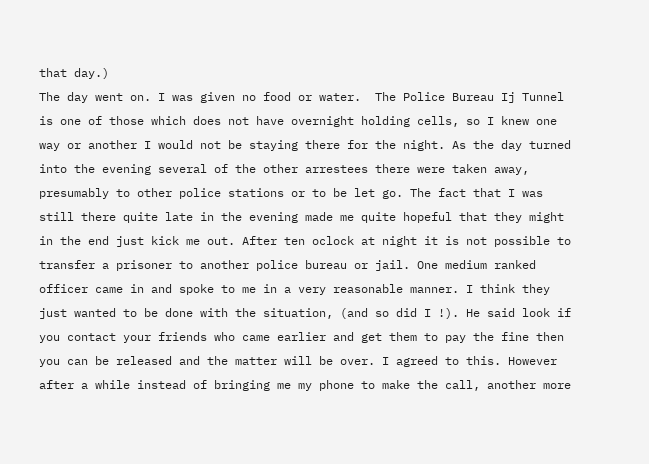that day.)
The day went on. I was given no food or water.  The Police Bureau Ij Tunnel is one of those which does not have overnight holding cells, so I knew one way or another I would not be staying there for the night. As the day turned into the evening several of the other arrestees there were taken away, presumably to other police stations or to be let go. The fact that I was still there quite late in the evening made me quite hopeful that they might in the end just kick me out. After ten oclock at night it is not possible to transfer a prisoner to another police bureau or jail. One medium ranked officer came in and spoke to me in a very reasonable manner. I think they just wanted to be done with the situation, (and so did I !). He said look if you contact your friends who came earlier and get them to pay the fine then you can be released and the matter will be over. I agreed to this. However after a while instead of bringing me my phone to make the call, another more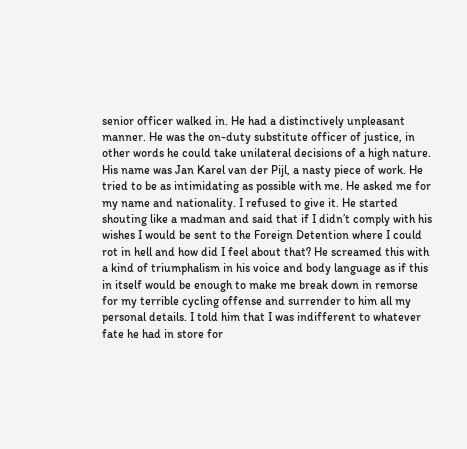senior officer walked in. He had a distinctively unpleasant manner. He was the on-duty substitute officer of justice, in other words he could take unilateral decisions of a high nature. His name was Jan Karel van der Pijl, a nasty piece of work. He tried to be as intimidating as possible with me. He asked me for my name and nationality. I refused to give it. He started shouting like a madman and said that if I didn’t comply with his wishes I would be sent to the Foreign Detention where I could rot in hell and how did I feel about that? He screamed this with a kind of triumphalism in his voice and body language as if this in itself would be enough to make me break down in remorse for my terrible cycling offense and surrender to him all my personal details. I told him that I was indifferent to whatever fate he had in store for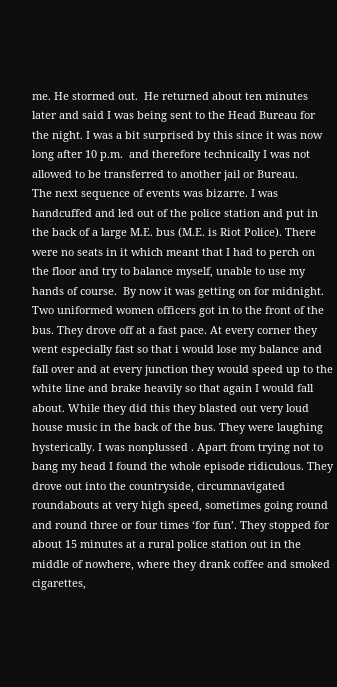me. He stormed out.  He returned about ten minutes later and said I was being sent to the Head Bureau for the night. I was a bit surprised by this since it was now long after 10 p.m.  and therefore technically I was not allowed to be transferred to another jail or Bureau.
The next sequence of events was bizarre. I was handcuffed and led out of the police station and put in the back of a large M.E. bus (M.E. is Riot Police). There were no seats in it which meant that I had to perch on the floor and try to balance myself, unable to use my hands of course.  By now it was getting on for midnight. Two uniformed women officers got in to the front of the bus. They drove off at a fast pace. At every corner they went especially fast so that i would lose my balance and fall over and at every junction they would speed up to the white line and brake heavily so that again I would fall about. While they did this they blasted out very loud house music in the back of the bus. They were laughing hysterically. I was nonplussed . Apart from trying not to bang my head I found the whole episode ridiculous. They drove out into the countryside, circumnavigated roundabouts at very high speed, sometimes going round and round three or four times ‘for fun’. They stopped for about 15 minutes at a rural police station out in the middle of nowhere, where they drank coffee and smoked cigarettes,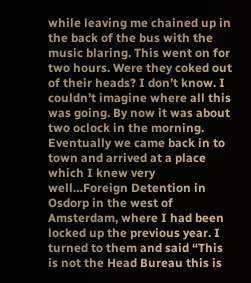while leaving me chained up in the back of the bus with the music blaring. This went on for two hours. Were they coked out of their heads? I don’t know. I couldn’t imagine where all this was going. By now it was about two oclock in the morning.  Eventually we came back in to town and arrived at a place which I knew very well…Foreign Detention in Osdorp in the west of Amsterdam, where I had been locked up the previous year. I turned to them and said “This is not the Head Bureau this is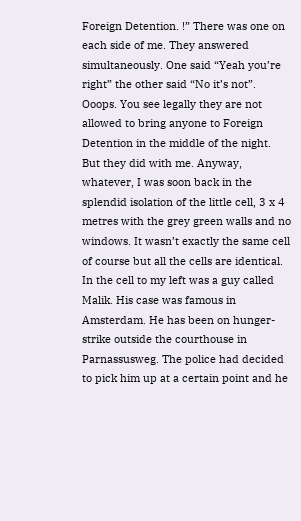Foreign Detention. !” There was one on each side of me. They answered simultaneously. One said “Yeah you’re right” the other said “No it’s not”. Ooops. You see legally they are not allowed to bring anyone to Foreign Detention in the middle of the night. But they did with me. Anyway, whatever, I was soon back in the splendid isolation of the little cell, 3 x 4 metres with the grey green walls and no windows. It wasn’t exactly the same cell of course but all the cells are identical.
In the cell to my left was a guy called Malik. His case was famous in Amsterdam. He has been on hunger-strike outside the courthouse in Parnassusweg. The police had decided to pick him up at a certain point and he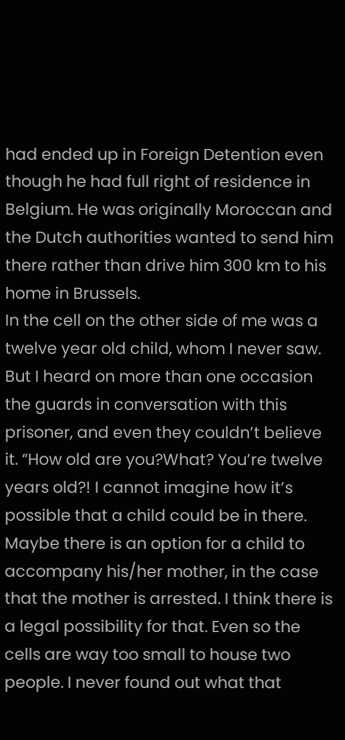had ended up in Foreign Detention even though he had full right of residence in Belgium. He was originally Moroccan and the Dutch authorities wanted to send him there rather than drive him 300 km to his home in Brussels.
In the cell on the other side of me was a twelve year old child, whom I never saw. But I heard on more than one occasion the guards in conversation with this prisoner, and even they couldn’t believe it. “How old are you?What? You’re twelve years old?! I cannot imagine how it’s possible that a child could be in there. Maybe there is an option for a child to accompany his/her mother, in the case that the mother is arrested. I think there is a legal possibility for that. Even so the cells are way too small to house two people. I never found out what that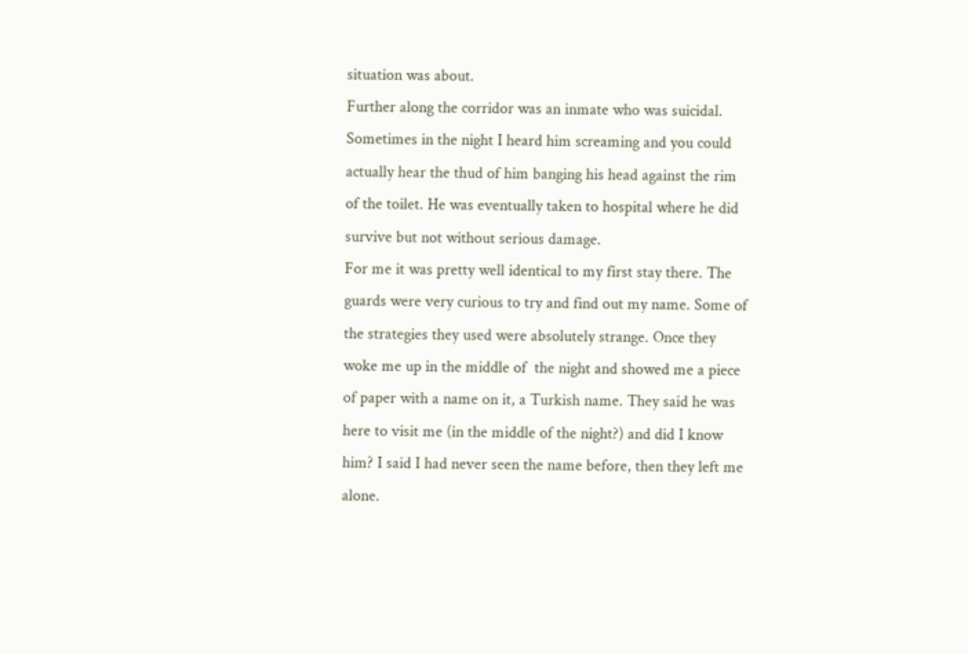situation was about.
Further along the corridor was an inmate who was suicidal. Sometimes in the night I heard him screaming and you could actually hear the thud of him banging his head against the rim of the toilet. He was eventually taken to hospital where he did survive but not without serious damage.
For me it was pretty well identical to my first stay there. The guards were very curious to try and find out my name. Some of the strategies they used were absolutely strange. Once they woke me up in the middle of  the night and showed me a piece of paper with a name on it, a Turkish name. They said he was here to visit me (in the middle of the night?) and did I know him? I said I had never seen the name before, then they left me alone.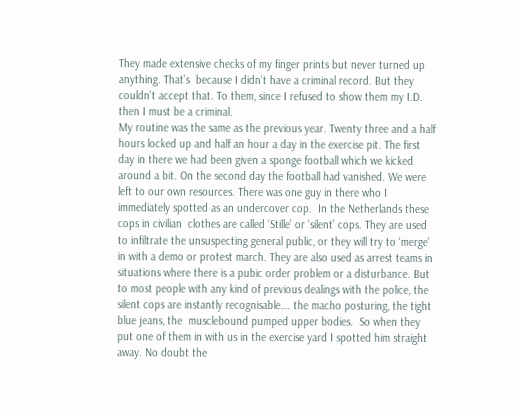They made extensive checks of my finger prints but never turned up anything. That’s  because I didn’t have a criminal record. But they couldn’t accept that. To them, since I refused to show them my I.D. then I must be a criminal.
My routine was the same as the previous year. Twenty three and a half hours locked up and half an hour a day in the exercise pit. The first day in there we had been given a sponge football which we kicked around a bit. On the second day the football had vanished. We were left to our own resources. There was one guy in there who I immediately spotted as an undercover cop.  In the Netherlands these cops in civilian  clothes are called ‘Stille’ or ‘silent’ cops. They are used to infiltrate the unsuspecting general public, or they will try to ‘merge’ in with a demo or protest march. They are also used as arrest teams in situations where there is a pubic order problem or a disturbance. But to most people with any kind of previous dealings with the police, the silent cops are instantly recognisable…. the macho posturing, the tight blue jeans, the  musclebound pumped upper bodies.  So when they put one of them in with us in the exercise yard I spotted him straight away. No doubt the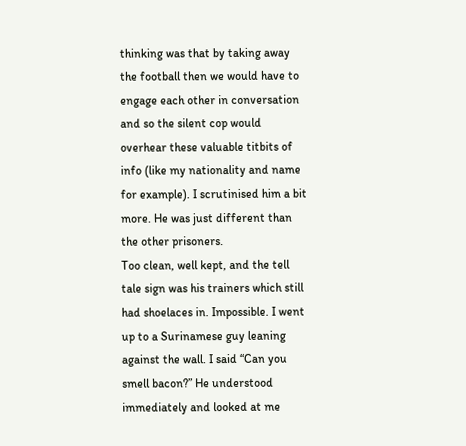thinking was that by taking away the football then we would have to engage each other in conversation and so the silent cop would overhear these valuable titbits of info (like my nationality and name for example). I scrutinised him a bit more. He was just different than the other prisoners.
Too clean, well kept, and the tell tale sign was his trainers which still had shoelaces in. Impossible. I went up to a Surinamese guy leaning against the wall. I said “Can you smell bacon?” He understood immediately and looked at me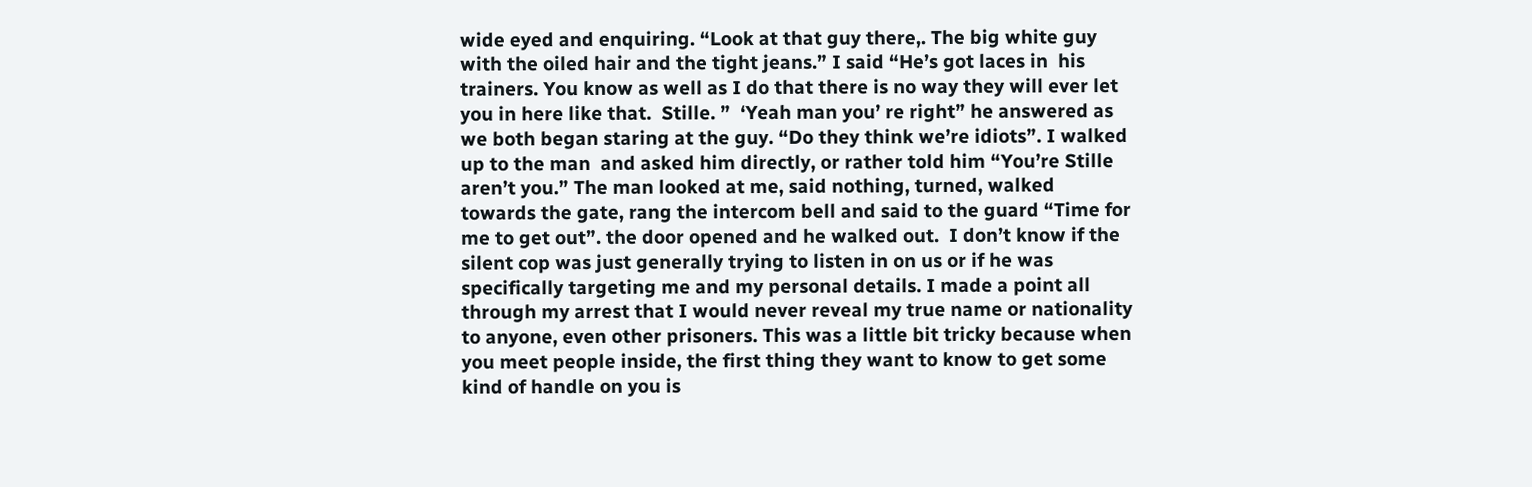wide eyed and enquiring. “Look at that guy there,. The big white guy with the oiled hair and the tight jeans.” I said “He’s got laces in  his trainers. You know as well as I do that there is no way they will ever let you in here like that.  Stille. ”  ‘Yeah man you’ re right” he answered as we both began staring at the guy. “Do they think we’re idiots”. I walked up to the man  and asked him directly, or rather told him “You’re Stille aren’t you.” The man looked at me, said nothing, turned, walked towards the gate, rang the intercom bell and said to the guard “Time for me to get out”. the door opened and he walked out.  I don’t know if the silent cop was just generally trying to listen in on us or if he was specifically targeting me and my personal details. I made a point all through my arrest that I would never reveal my true name or nationality to anyone, even other prisoners. This was a little bit tricky because when you meet people inside, the first thing they want to know to get some kind of handle on you is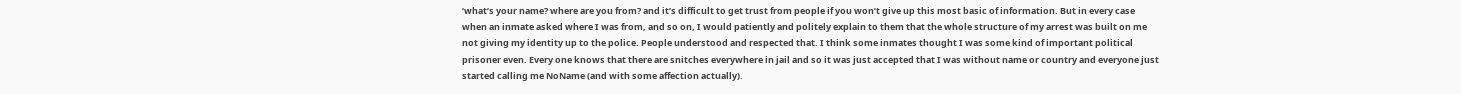‘what’s your name? where are you from? and it’s difficult to get trust from people if you won’t give up this most basic of information. But in every case when an inmate asked where I was from, and so on, I would patiently and politely explain to them that the whole structure of my arrest was built on me not giving my identity up to the police. People understood and respected that. I think some inmates thought I was some kind of important political prisoner even. Every one knows that there are snitches everywhere in jail and so it was just accepted that I was without name or country and everyone just started calling me NoName (and with some affection actually).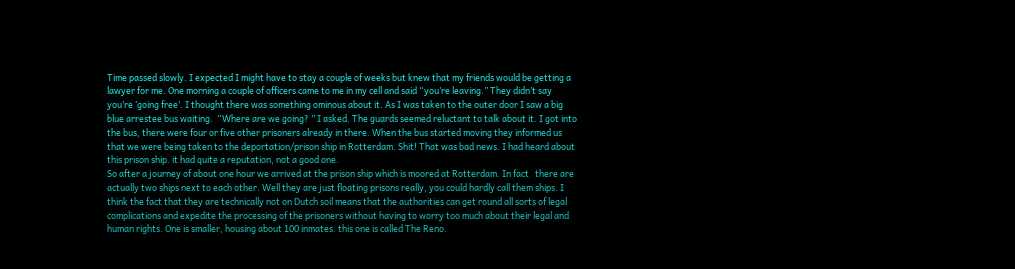Time passed slowly. I expected I might have to stay a couple of weeks but knew that my friends would be getting a lawyer for me. One morning a couple of officers came to me in my cell and said “you’re leaving.” They didn’t say you’re ‘going free’. I thought there was something ominous about it. As I was taken to the outer door I saw a big blue arrestee bus waiting.  “Where are we going? ” I asked. The guards seemed reluctant to talk about it. I got into the bus, there were four or five other prisoners already in there. When the bus started moving they informed us that we were being taken to the deportation/prison ship in Rotterdam. Shit! That was bad news. I had heard about this prison ship. it had quite a reputation, not a good one.
So after a journey of about one hour we arrived at the prison ship which is moored at Rotterdam. In fact   there are actually two ships next to each other. Well they are just floating prisons really, you could hardly call them ships. I think the fact that they are technically not on Dutch soil means that the authorities can get round all sorts of legal complications and expedite the processing of the prisoners without having to worry too much about their legal and human rights. One is smaller, housing about 100 inmates. this one is called The Reno.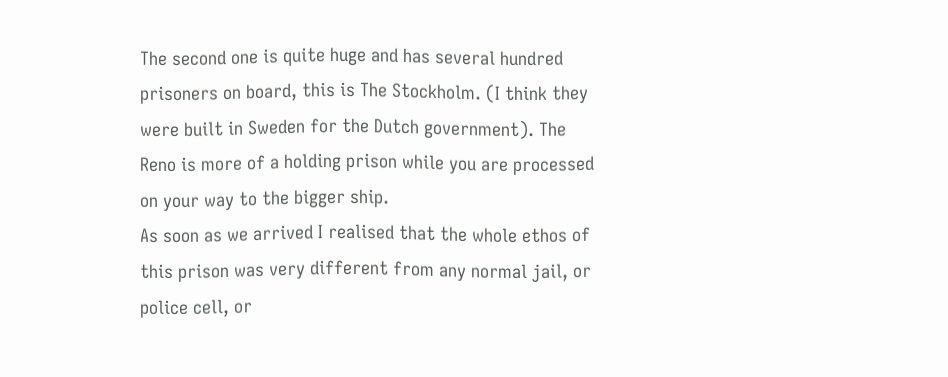The second one is quite huge and has several hundred prisoners on board, this is The Stockholm. (I think they were built in Sweden for the Dutch government). The Reno is more of a holding prison while you are processed on your way to the bigger ship.
As soon as we arrived I realised that the whole ethos of this prison was very different from any normal jail, or police cell, or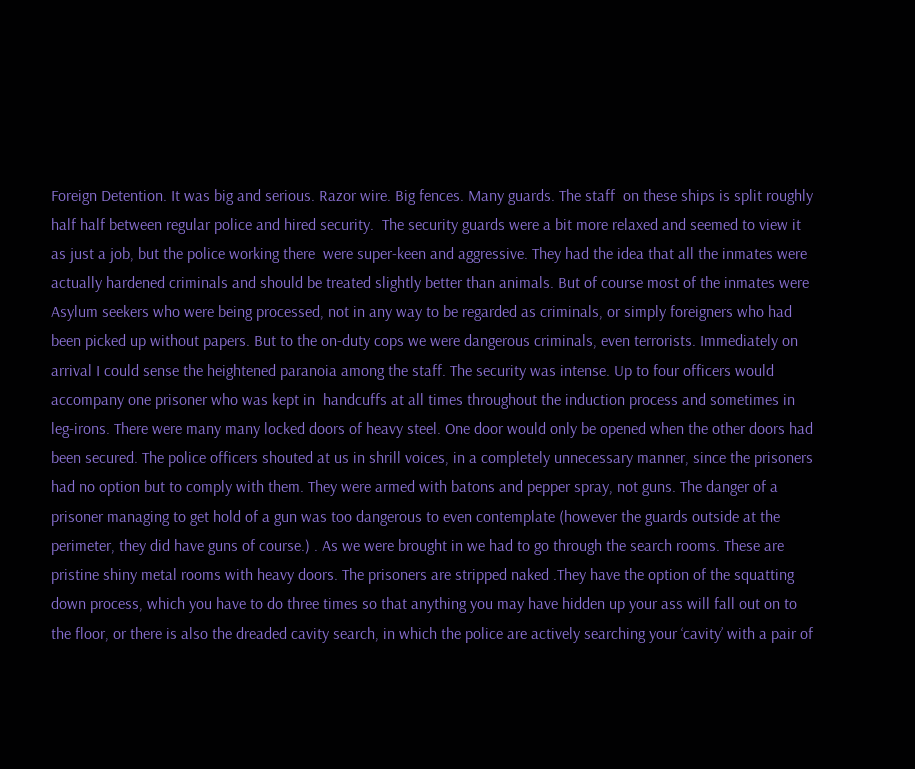Foreign Detention. It was big and serious. Razor wire. Big fences. Many guards. The staff  on these ships is split roughly half half between regular police and hired security.  The security guards were a bit more relaxed and seemed to view it as just a job, but the police working there  were super-keen and aggressive. They had the idea that all the inmates were actually hardened criminals and should be treated slightly better than animals. But of course most of the inmates were Asylum seekers who were being processed, not in any way to be regarded as criminals, or simply foreigners who had been picked up without papers. But to the on-duty cops we were dangerous criminals, even terrorists. Immediately on arrival I could sense the heightened paranoia among the staff. The security was intense. Up to four officers would accompany one prisoner who was kept in  handcuffs at all times throughout the induction process and sometimes in leg-irons. There were many many locked doors of heavy steel. One door would only be opened when the other doors had been secured. The police officers shouted at us in shrill voices, in a completely unnecessary manner, since the prisoners had no option but to comply with them. They were armed with batons and pepper spray, not guns. The danger of a prisoner managing to get hold of a gun was too dangerous to even contemplate (however the guards outside at the perimeter, they did have guns of course.) . As we were brought in we had to go through the search rooms. These are pristine shiny metal rooms with heavy doors. The prisoners are stripped naked .They have the option of the squatting down process, which you have to do three times so that anything you may have hidden up your ass will fall out on to the floor, or there is also the dreaded cavity search, in which the police are actively searching your ‘cavity’ with a pair of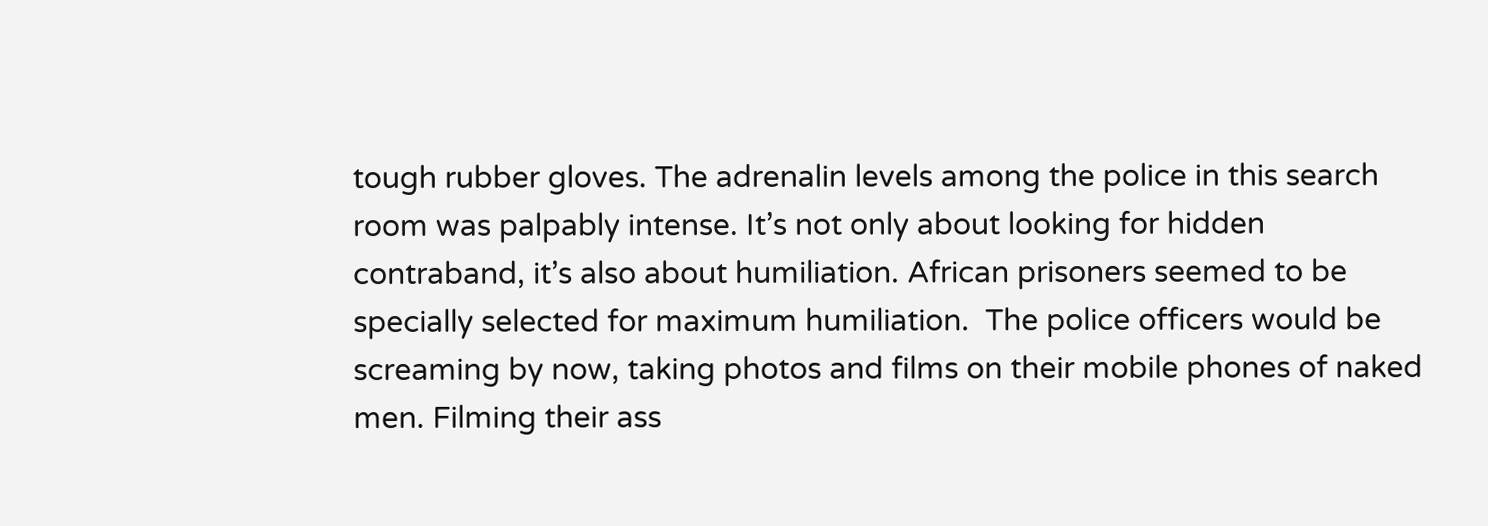tough rubber gloves. The adrenalin levels among the police in this search room was palpably intense. It’s not only about looking for hidden contraband, it’s also about humiliation. African prisoners seemed to be specially selected for maximum humiliation.  The police officers would be screaming by now, taking photos and films on their mobile phones of naked men. Filming their ass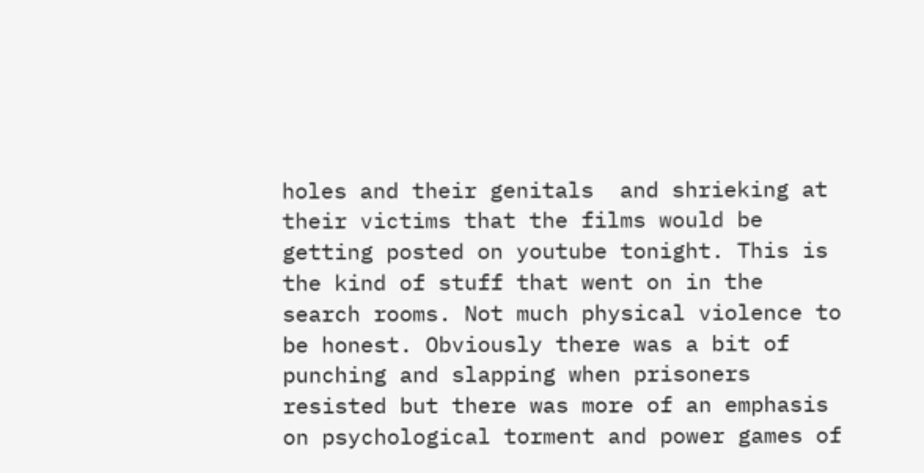holes and their genitals  and shrieking at their victims that the films would be getting posted on youtube tonight. This is the kind of stuff that went on in the search rooms. Not much physical violence to be honest. Obviously there was a bit of punching and slapping when prisoners resisted but there was more of an emphasis on psychological torment and power games of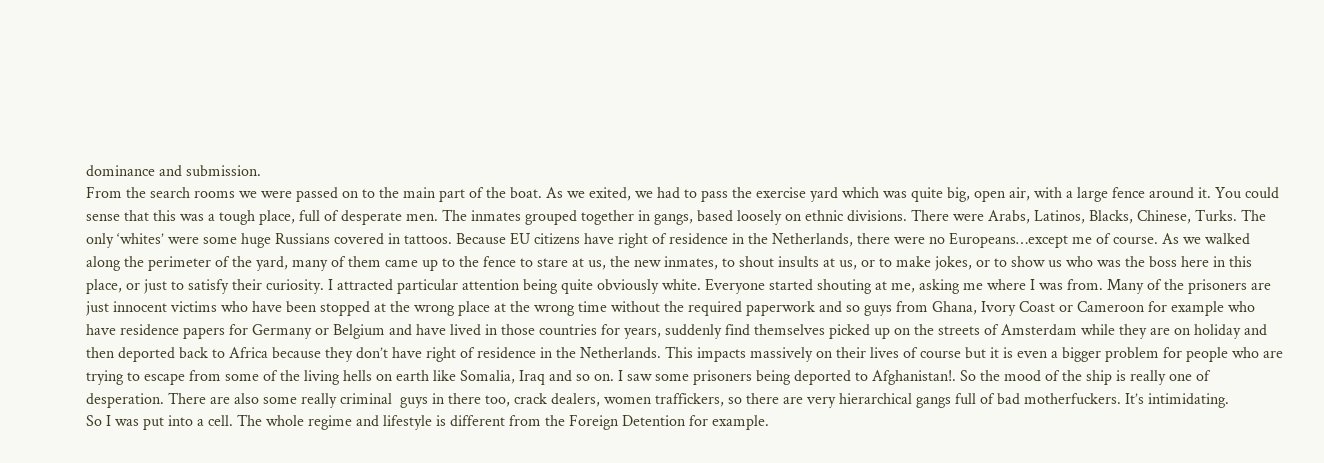dominance and submission.
From the search rooms we were passed on to the main part of the boat. As we exited, we had to pass the exercise yard which was quite big, open air, with a large fence around it. You could sense that this was a tough place, full of desperate men. The inmates grouped together in gangs, based loosely on ethnic divisions. There were Arabs, Latinos, Blacks, Chinese, Turks. The only ‘whites’ were some huge Russians covered in tattoos. Because EU citizens have right of residence in the Netherlands, there were no Europeans…except me of course. As we walked along the perimeter of the yard, many of them came up to the fence to stare at us, the new inmates, to shout insults at us, or to make jokes, or to show us who was the boss here in this place, or just to satisfy their curiosity. I attracted particular attention being quite obviously white. Everyone started shouting at me, asking me where I was from. Many of the prisoners are just innocent victims who have been stopped at the wrong place at the wrong time without the required paperwork and so guys from Ghana, Ivory Coast or Cameroon for example who have residence papers for Germany or Belgium and have lived in those countries for years, suddenly find themselves picked up on the streets of Amsterdam while they are on holiday and then deported back to Africa because they don’t have right of residence in the Netherlands. This impacts massively on their lives of course but it is even a bigger problem for people who are trying to escape from some of the living hells on earth like Somalia, Iraq and so on. I saw some prisoners being deported to Afghanistan!. So the mood of the ship is really one of desperation. There are also some really criminal  guys in there too, crack dealers, women traffickers, so there are very hierarchical gangs full of bad motherfuckers. It’s intimidating.
So I was put into a cell. The whole regime and lifestyle is different from the Foreign Detention for example.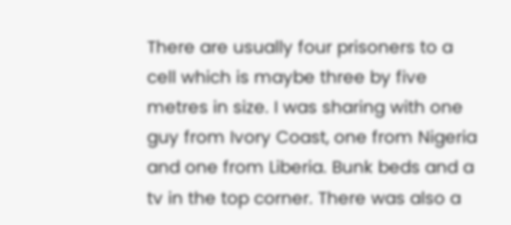There are usually four prisoners to a cell which is maybe three by five metres in size. I was sharing with one guy from Ivory Coast, one from Nigeria and one from Liberia. Bunk beds and a tv in the top corner. There was also a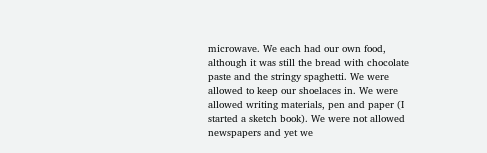microwave. We each had our own food, although it was still the bread with chocolate paste and the stringy spaghetti. We were allowed to keep our shoelaces in. We were allowed writing materials, pen and paper (I started a sketch book). We were not allowed newspapers and yet we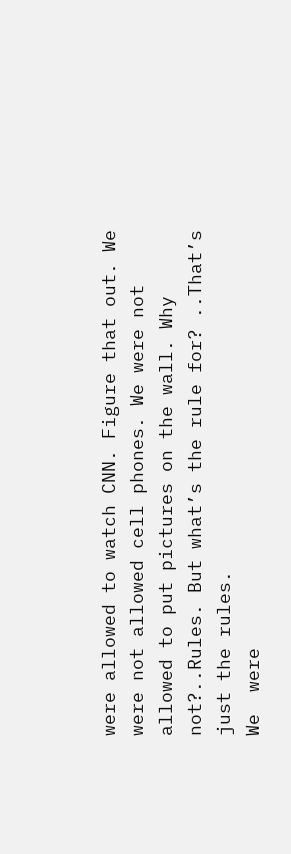were allowed to watch CNN. Figure that out. We were not allowed cell phones. We were not allowed to put pictures on the wall. Why not?..Rules. But what’s the rule for? ..That’s just the rules.
We  were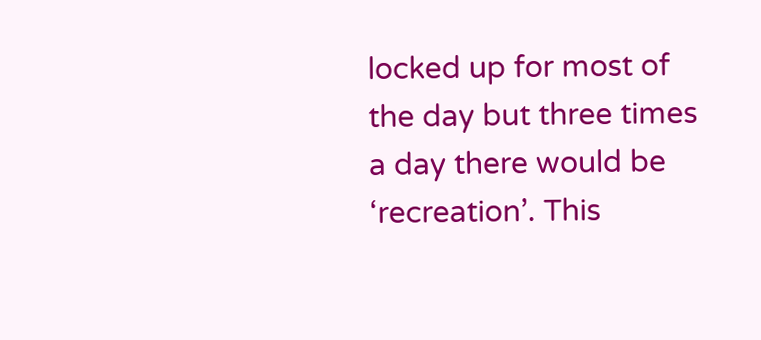locked up for most of the day but three times a day there would be ‘recreation’. This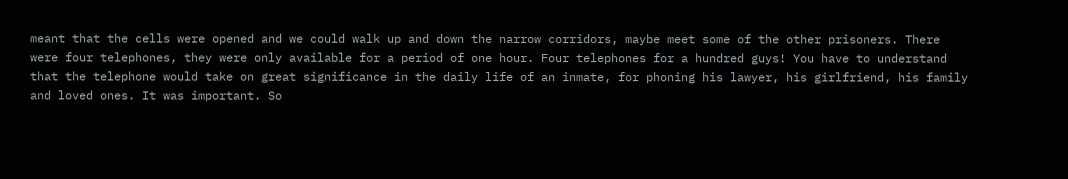meant that the cells were opened and we could walk up and down the narrow corridors, maybe meet some of the other prisoners. There were four telephones, they were only available for a period of one hour. Four telephones for a hundred guys! You have to understand that the telephone would take on great significance in the daily life of an inmate, for phoning his lawyer, his girlfriend, his family and loved ones. It was important. So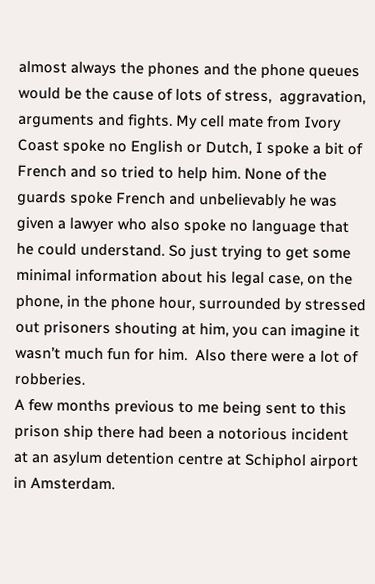almost always the phones and the phone queues would be the cause of lots of stress,  aggravation, arguments and fights. My cell mate from Ivory Coast spoke no English or Dutch, I spoke a bit of French and so tried to help him. None of the guards spoke French and unbelievably he was given a lawyer who also spoke no language that he could understand. So just trying to get some minimal information about his legal case, on the phone, in the phone hour, surrounded by stressed out prisoners shouting at him, you can imagine it wasn’t much fun for him.  Also there were a lot of robberies.
A few months previous to me being sent to this prison ship there had been a notorious incident at an asylum detention centre at Schiphol airport in Amsterdam.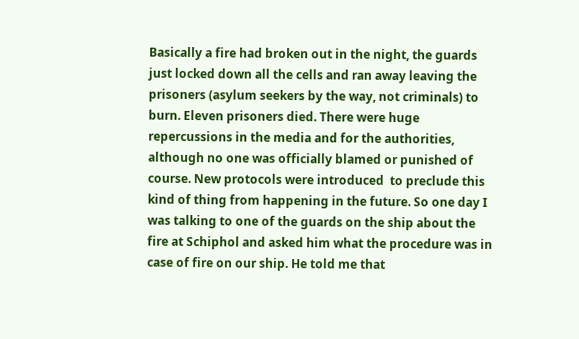Basically a fire had broken out in the night, the guards just locked down all the cells and ran away leaving the prisoners (asylum seekers by the way, not criminals) to burn. Eleven prisoners died. There were huge repercussions in the media and for the authorities, although no one was officially blamed or punished of course. New protocols were introduced  to preclude this kind of thing from happening in the future. So one day I was talking to one of the guards on the ship about the fire at Schiphol and asked him what the procedure was in case of fire on our ship. He told me that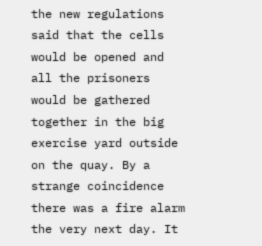the new regulations said that the cells would be opened and all the prisoners would be gathered together in the big exercise yard outside on the quay. By a strange coincidence there was a fire alarm the very next day. It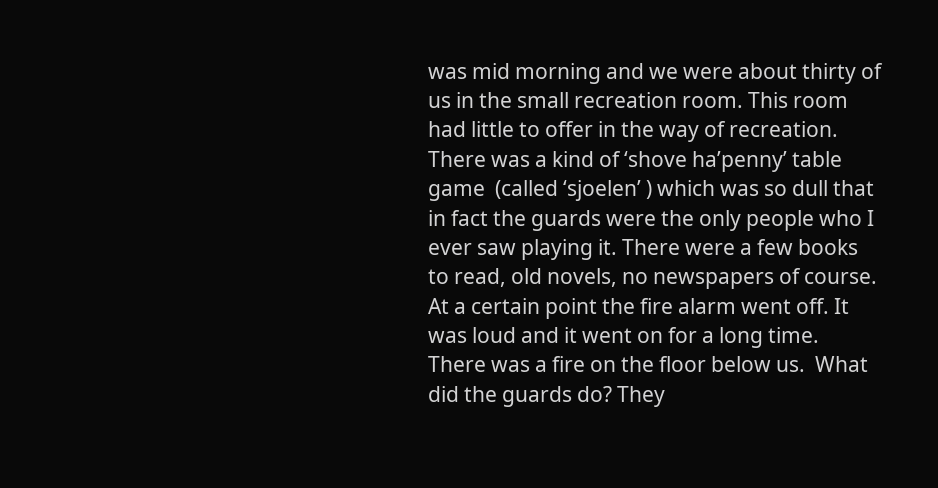was mid morning and we were about thirty of us in the small recreation room. This room had little to offer in the way of recreation. There was a kind of ‘shove ha’penny’ table game  (called ‘sjoelen’ ) which was so dull that in fact the guards were the only people who I ever saw playing it. There were a few books to read, old novels, no newspapers of course. At a certain point the fire alarm went off. It was loud and it went on for a long time. There was a fire on the floor below us.  What did the guards do? They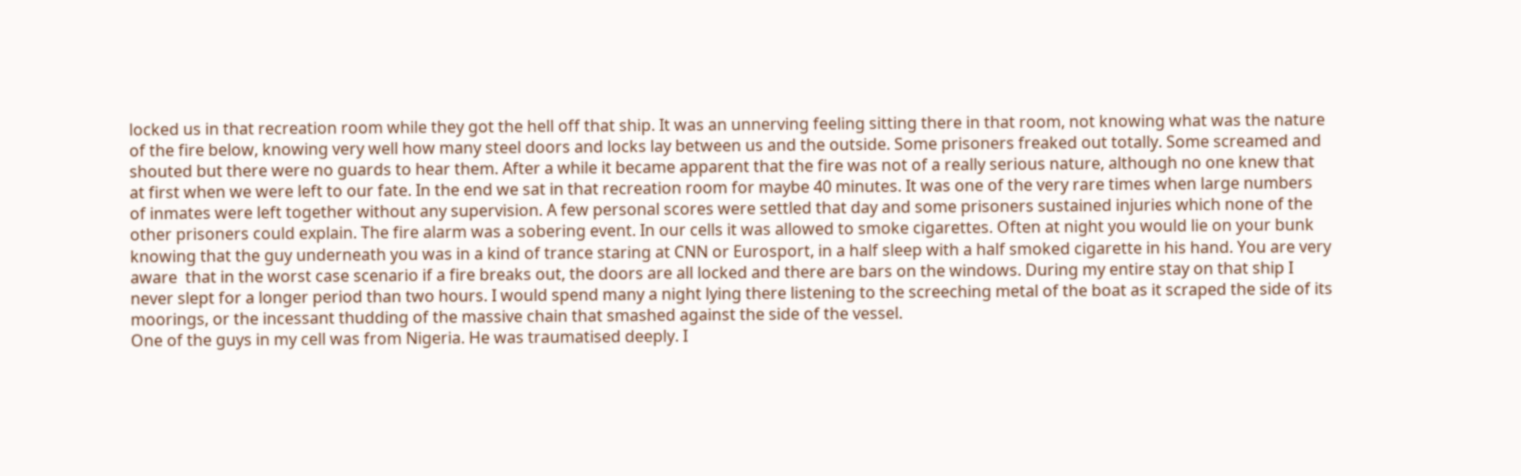locked us in that recreation room while they got the hell off that ship. It was an unnerving feeling sitting there in that room, not knowing what was the nature of the fire below, knowing very well how many steel doors and locks lay between us and the outside. Some prisoners freaked out totally. Some screamed and shouted but there were no guards to hear them. After a while it became apparent that the fire was not of a really serious nature, although no one knew that at first when we were left to our fate. In the end we sat in that recreation room for maybe 40 minutes. It was one of the very rare times when large numbers of inmates were left together without any supervision. A few personal scores were settled that day and some prisoners sustained injuries which none of the other prisoners could explain. The fire alarm was a sobering event. In our cells it was allowed to smoke cigarettes. Often at night you would lie on your bunk knowing that the guy underneath you was in a kind of trance staring at CNN or Eurosport, in a half sleep with a half smoked cigarette in his hand. You are very aware  that in the worst case scenario if a fire breaks out, the doors are all locked and there are bars on the windows. During my entire stay on that ship I never slept for a longer period than two hours. I would spend many a night lying there listening to the screeching metal of the boat as it scraped the side of its moorings, or the incessant thudding of the massive chain that smashed against the side of the vessel.
One of the guys in my cell was from Nigeria. He was traumatised deeply. I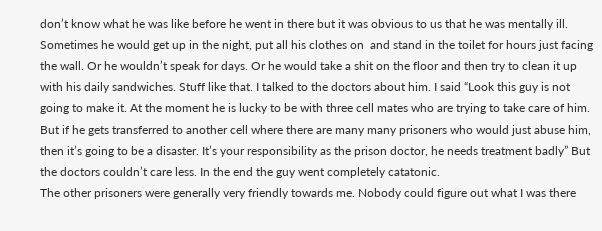don’t know what he was like before he went in there but it was obvious to us that he was mentally ill. Sometimes he would get up in the night, put all his clothes on  and stand in the toilet for hours just facing the wall. Or he wouldn’t speak for days. Or he would take a shit on the floor and then try to clean it up with his daily sandwiches. Stuff like that. I talked to the doctors about him. I said “Look this guy is not going to make it. At the moment he is lucky to be with three cell mates who are trying to take care of him. But if he gets transferred to another cell where there are many many prisoners who would just abuse him, then it’s going to be a disaster. It’s your responsibility as the prison doctor, he needs treatment badly” But the doctors couldn’t care less. In the end the guy went completely catatonic.
The other prisoners were generally very friendly towards me. Nobody could figure out what I was there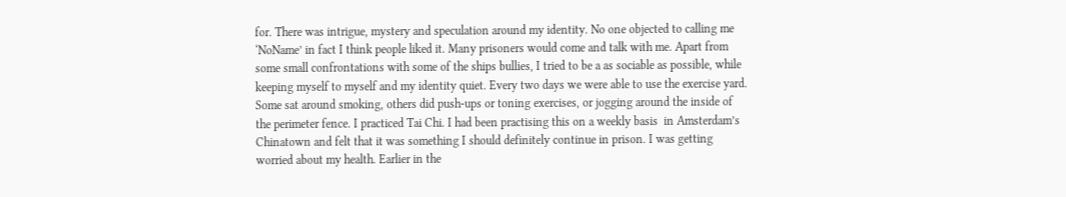for. There was intrigue, mystery and speculation around my identity. No one objected to calling me ‘NoName’ in fact I think people liked it. Many prisoners would come and talk with me. Apart from  some small confrontations with some of the ships bullies, I tried to be a as sociable as possible, while keeping myself to myself and my identity quiet. Every two days we were able to use the exercise yard. Some sat around smoking, others did push-ups or toning exercises, or jogging around the inside of the perimeter fence. I practiced Tai Chi. I had been practising this on a weekly basis  in Amsterdam’s Chinatown and felt that it was something I should definitely continue in prison. I was getting worried about my health. Earlier in the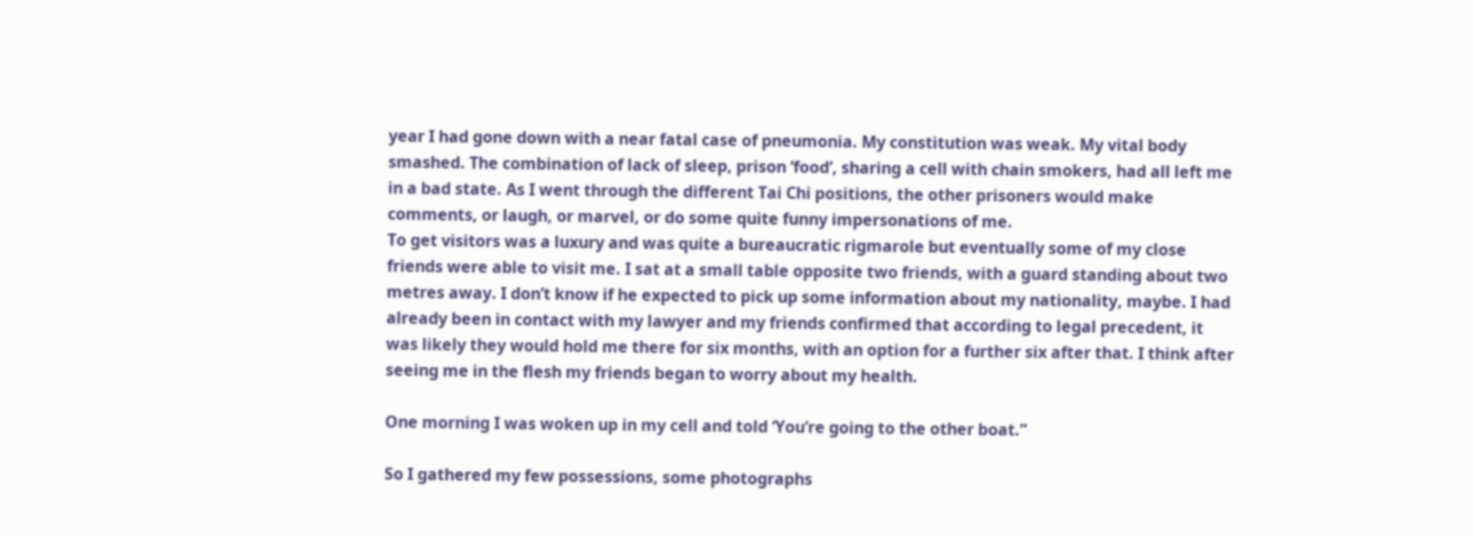year I had gone down with a near fatal case of pneumonia. My constitution was weak. My vital body smashed. The combination of lack of sleep, prison ‘food’, sharing a cell with chain smokers, had all left me in a bad state. As I went through the different Tai Chi positions, the other prisoners would make comments, or laugh, or marvel, or do some quite funny impersonations of me.
To get visitors was a luxury and was quite a bureaucratic rigmarole but eventually some of my close friends were able to visit me. I sat at a small table opposite two friends, with a guard standing about two metres away. I don’t know if he expected to pick up some information about my nationality, maybe. I had already been in contact with my lawyer and my friends confirmed that according to legal precedent, it was likely they would hold me there for six months, with an option for a further six after that. I think after seeing me in the flesh my friends began to worry about my health.

One morning I was woken up in my cell and told ‘You’re going to the other boat.”

So I gathered my few possessions, some photographs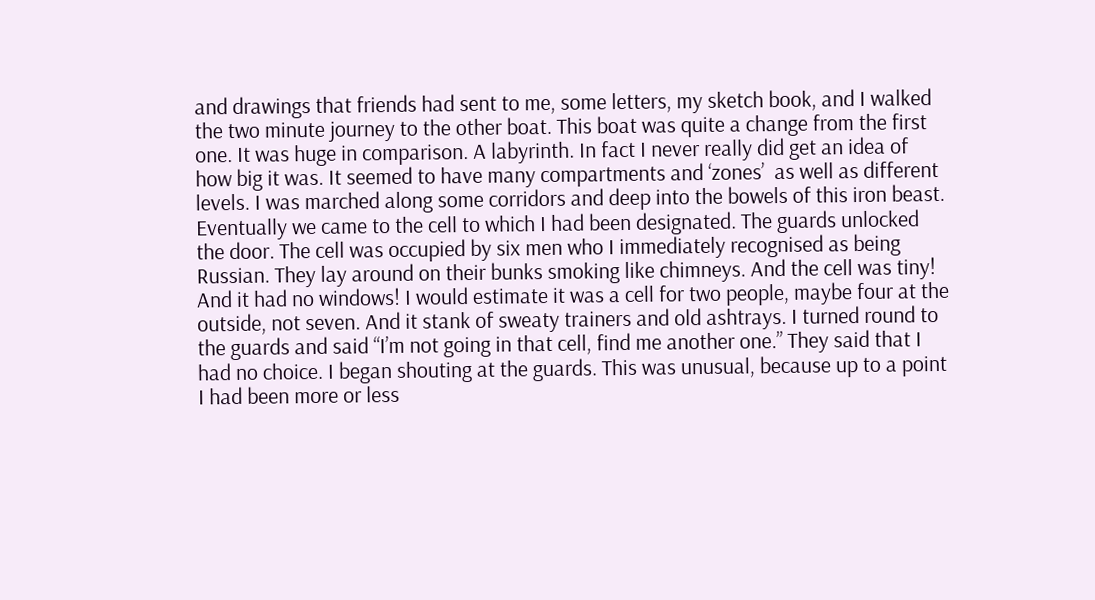and drawings that friends had sent to me, some letters, my sketch book, and I walked the two minute journey to the other boat. This boat was quite a change from the first one. It was huge in comparison. A labyrinth. In fact I never really did get an idea of how big it was. It seemed to have many compartments and ‘zones’  as well as different levels. I was marched along some corridors and deep into the bowels of this iron beast. Eventually we came to the cell to which I had been designated. The guards unlocked the door. The cell was occupied by six men who I immediately recognised as being Russian. They lay around on their bunks smoking like chimneys. And the cell was tiny! And it had no windows! I would estimate it was a cell for two people, maybe four at the outside, not seven. And it stank of sweaty trainers and old ashtrays. I turned round to the guards and said “I’m not going in that cell, find me another one.” They said that I had no choice. I began shouting at the guards. This was unusual, because up to a point I had been more or less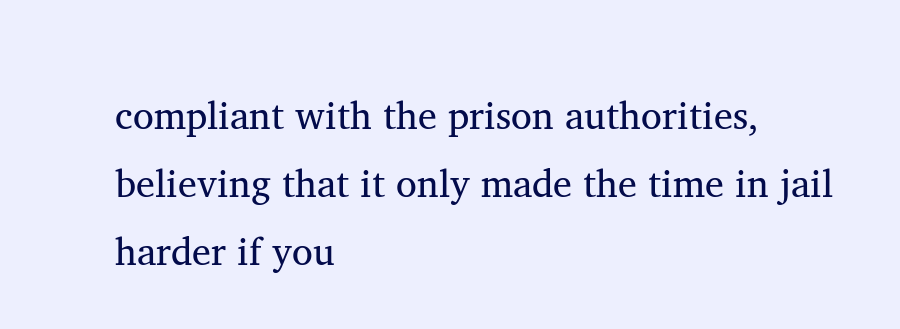compliant with the prison authorities, believing that it only made the time in jail harder if you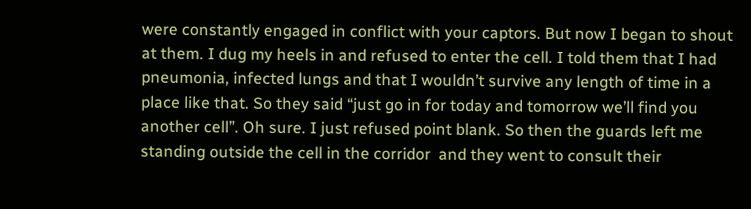were constantly engaged in conflict with your captors. But now I began to shout at them. I dug my heels in and refused to enter the cell. I told them that I had pneumonia, infected lungs and that I wouldn’t survive any length of time in a place like that. So they said “just go in for today and tomorrow we’ll find you another cell”. Oh sure. I just refused point blank. So then the guards left me standing outside the cell in the corridor  and they went to consult their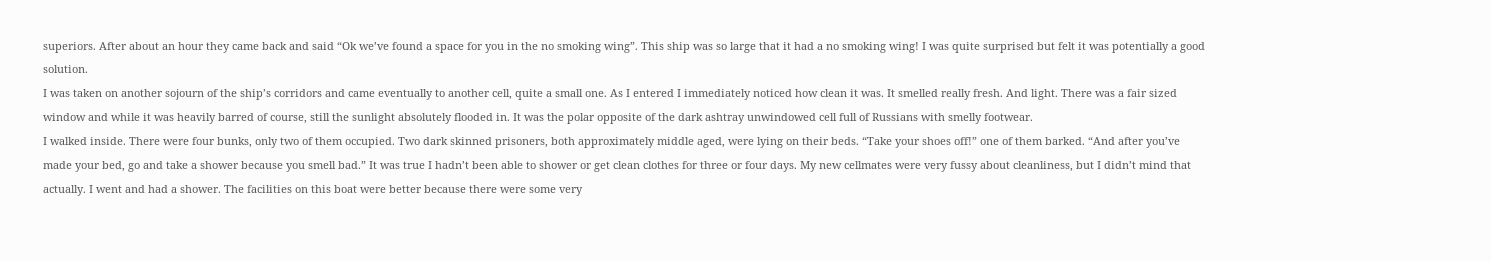superiors. After about an hour they came back and said “Ok we’ve found a space for you in the no smoking wing”. This ship was so large that it had a no smoking wing! I was quite surprised but felt it was potentially a good solution.
I was taken on another sojourn of the ship’s corridors and came eventually to another cell, quite a small one. As I entered I immediately noticed how clean it was. It smelled really fresh. And light. There was a fair sized window and while it was heavily barred of course, still the sunlight absolutely flooded in. It was the polar opposite of the dark ashtray unwindowed cell full of Russians with smelly footwear.
I walked inside. There were four bunks, only two of them occupied. Two dark skinned prisoners, both approximately middle aged, were lying on their beds. “Take your shoes off!” one of them barked. “And after you’ve made your bed, go and take a shower because you smell bad.” It was true I hadn’t been able to shower or get clean clothes for three or four days. My new cellmates were very fussy about cleanliness, but I didn’t mind that actually. I went and had a shower. The facilities on this boat were better because there were some very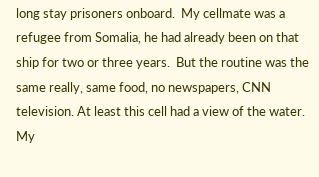long stay prisoners onboard.  My cellmate was a refugee from Somalia, he had already been on that ship for two or three years.  But the routine was the same really, same food, no newspapers, CNN television. At least this cell had a view of the water.
My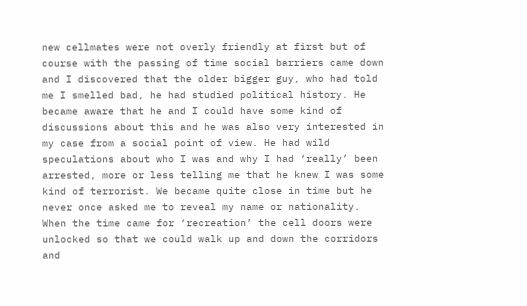new cellmates were not overly friendly at first but of course with the passing of time social barriers came down and I discovered that the older bigger guy, who had told me I smelled bad, he had studied political history. He became aware that he and I could have some kind of discussions about this and he was also very interested in my case from a social point of view. He had wild speculations about who I was and why I had ‘really’ been arrested, more or less telling me that he knew I was some kind of terrorist. We became quite close in time but he never once asked me to reveal my name or nationality.
When the time came for ‘recreation’ the cell doors were unlocked so that we could walk up and down the corridors and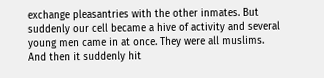exchange pleasantries with the other inmates. But suddenly our cell became a hive of activity and several young men came in at once. They were all muslims. And then it suddenly hit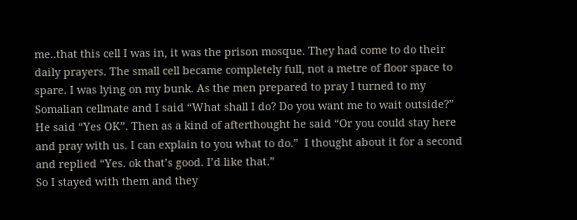me..that this cell I was in, it was the prison mosque. They had come to do their daily prayers. The small cell became completely full, not a metre of floor space to spare. I was lying on my bunk. As the men prepared to pray I turned to my Somalian cellmate and I said “What shall I do? Do you want me to wait outside?” He said “Yes OK”. Then as a kind of afterthought he said “Or you could stay here and pray with us. I can explain to you what to do.”  I thought about it for a second and replied “Yes. ok that’s good. I’d like that.”
So I stayed with them and they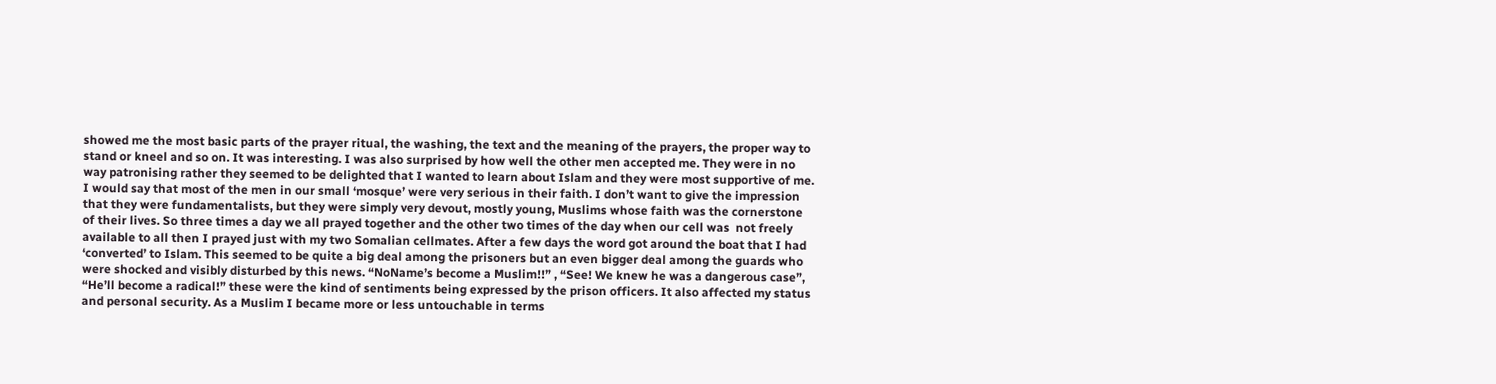showed me the most basic parts of the prayer ritual, the washing, the text and the meaning of the prayers, the proper way to stand or kneel and so on. It was interesting. I was also surprised by how well the other men accepted me. They were in no way patronising rather they seemed to be delighted that I wanted to learn about Islam and they were most supportive of me. I would say that most of the men in our small ‘mosque’ were very serious in their faith. I don’t want to give the impression that they were fundamentalists, but they were simply very devout, mostly young, Muslims whose faith was the cornerstone of their lives. So three times a day we all prayed together and the other two times of the day when our cell was  not freely available to all then I prayed just with my two Somalian cellmates. After a few days the word got around the boat that I had ‘converted’ to Islam. This seemed to be quite a big deal among the prisoners but an even bigger deal among the guards who were shocked and visibly disturbed by this news. “NoName’s become a Muslim!!” , “See! We knew he was a dangerous case”, “He’ll become a radical!” these were the kind of sentiments being expressed by the prison officers. It also affected my status and personal security. As a Muslim I became more or less untouchable in terms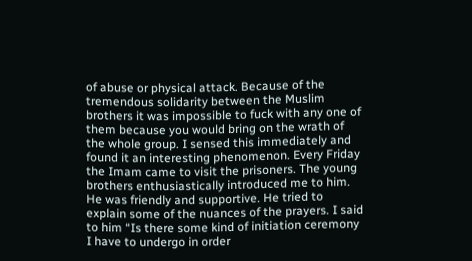of abuse or physical attack. Because of the tremendous solidarity between the Muslim brothers it was impossible to fuck with any one of them because you would bring on the wrath of the whole group. I sensed this immediately and found it an interesting phenomenon. Every Friday the Imam came to visit the prisoners. The young brothers enthusiastically introduced me to him. He was friendly and supportive. He tried to explain some of the nuances of the prayers. I said to him “Is there some kind of initiation ceremony I have to undergo in order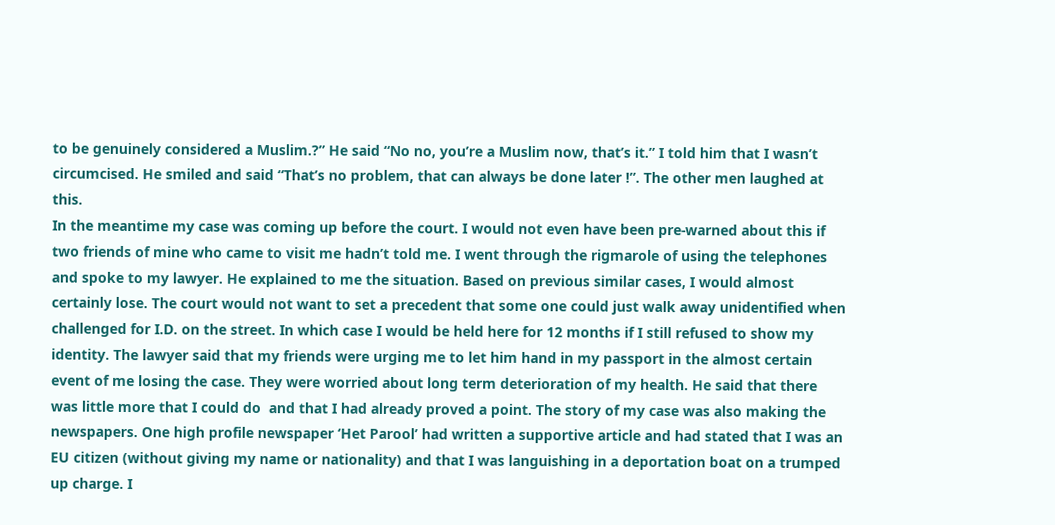to be genuinely considered a Muslim.?” He said “No no, you’re a Muslim now, that’s it.” I told him that I wasn’t circumcised. He smiled and said “That’s no problem, that can always be done later !”. The other men laughed at this.
In the meantime my case was coming up before the court. I would not even have been pre-warned about this if two friends of mine who came to visit me hadn’t told me. I went through the rigmarole of using the telephones and spoke to my lawyer. He explained to me the situation. Based on previous similar cases, I would almost certainly lose. The court would not want to set a precedent that some one could just walk away unidentified when challenged for I.D. on the street. In which case I would be held here for 12 months if I still refused to show my identity. The lawyer said that my friends were urging me to let him hand in my passport in the almost certain event of me losing the case. They were worried about long term deterioration of my health. He said that there was little more that I could do  and that I had already proved a point. The story of my case was also making the newspapers. One high profile newspaper ‘Het Parool’ had written a supportive article and had stated that I was an EU citizen (without giving my name or nationality) and that I was languishing in a deportation boat on a trumped up charge. I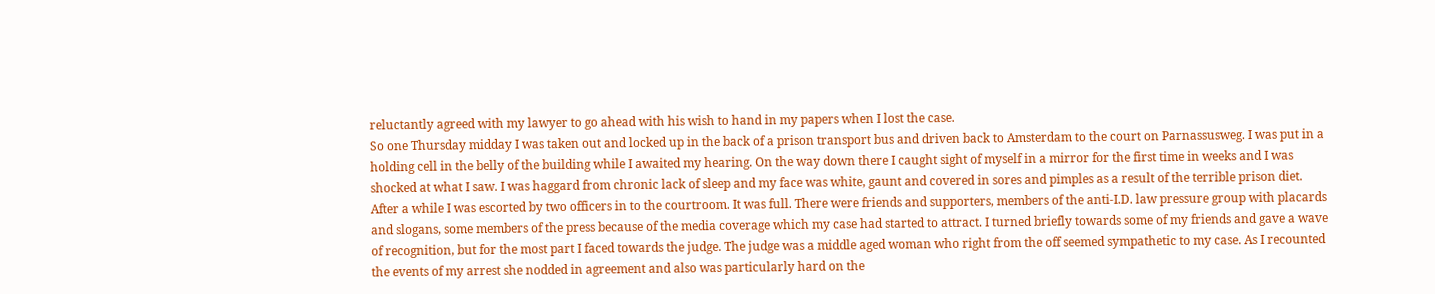reluctantly agreed with my lawyer to go ahead with his wish to hand in my papers when I lost the case.
So one Thursday midday I was taken out and locked up in the back of a prison transport bus and driven back to Amsterdam to the court on Parnassusweg. I was put in a holding cell in the belly of the building while I awaited my hearing. On the way down there I caught sight of myself in a mirror for the first time in weeks and I was shocked at what I saw. I was haggard from chronic lack of sleep and my face was white, gaunt and covered in sores and pimples as a result of the terrible prison diet.
After a while I was escorted by two officers in to the courtroom. It was full. There were friends and supporters, members of the anti-I.D. law pressure group with placards and slogans, some members of the press because of the media coverage which my case had started to attract. I turned briefly towards some of my friends and gave a wave of recognition, but for the most part I faced towards the judge. The judge was a middle aged woman who right from the off seemed sympathetic to my case. As I recounted the events of my arrest she nodded in agreement and also was particularly hard on the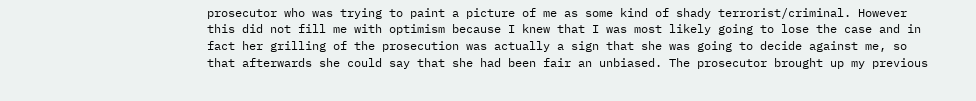prosecutor who was trying to paint a picture of me as some kind of shady terrorist/criminal. However this did not fill me with optimism because I knew that I was most likely going to lose the case and in fact her grilling of the prosecution was actually a sign that she was going to decide against me, so that afterwards she could say that she had been fair an unbiased. The prosecutor brought up my previous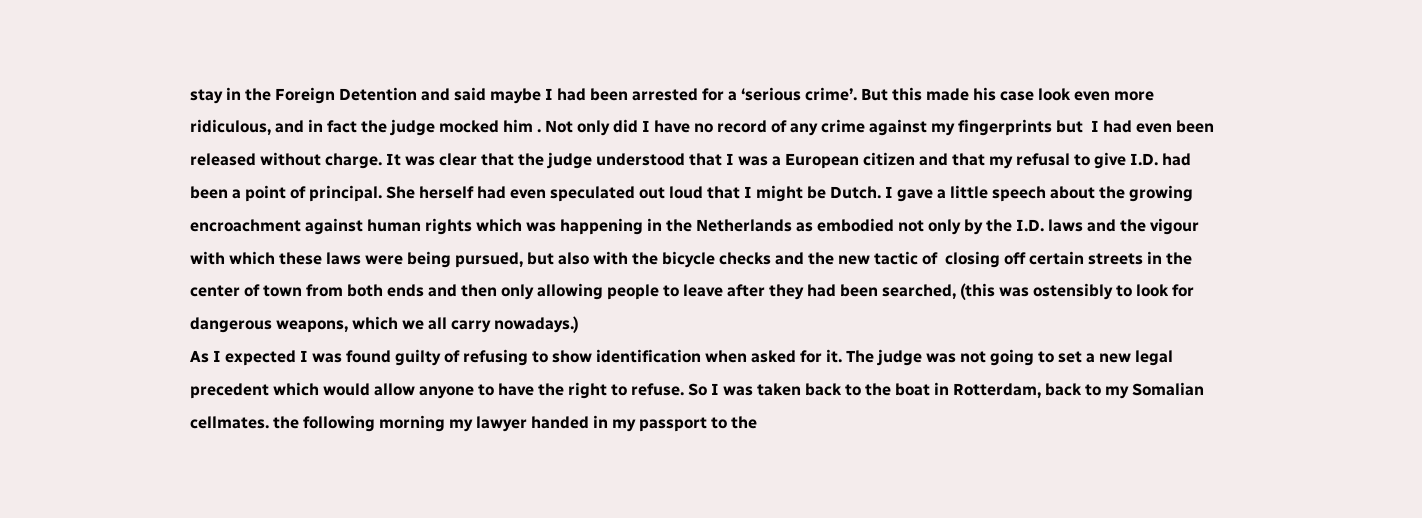stay in the Foreign Detention and said maybe I had been arrested for a ‘serious crime’. But this made his case look even more ridiculous, and in fact the judge mocked him . Not only did I have no record of any crime against my fingerprints but  I had even been released without charge. It was clear that the judge understood that I was a European citizen and that my refusal to give I.D. had been a point of principal. She herself had even speculated out loud that I might be Dutch. I gave a little speech about the growing encroachment against human rights which was happening in the Netherlands as embodied not only by the I.D. laws and the vigour with which these laws were being pursued, but also with the bicycle checks and the new tactic of  closing off certain streets in the center of town from both ends and then only allowing people to leave after they had been searched, (this was ostensibly to look for dangerous weapons, which we all carry nowadays.)
As I expected I was found guilty of refusing to show identification when asked for it. The judge was not going to set a new legal precedent which would allow anyone to have the right to refuse. So I was taken back to the boat in Rotterdam, back to my Somalian cellmates. the following morning my lawyer handed in my passport to the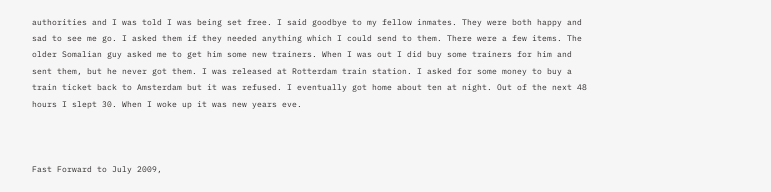authorities and I was told I was being set free. I said goodbye to my fellow inmates. They were both happy and sad to see me go. I asked them if they needed anything which I could send to them. There were a few items. The older Somalian guy asked me to get him some new trainers. When I was out I did buy some trainers for him and sent them, but he never got them. I was released at Rotterdam train station. I asked for some money to buy a train ticket back to Amsterdam but it was refused. I eventually got home about ten at night. Out of the next 48 hours I slept 30. When I woke up it was new years eve.



Fast Forward to July 2009,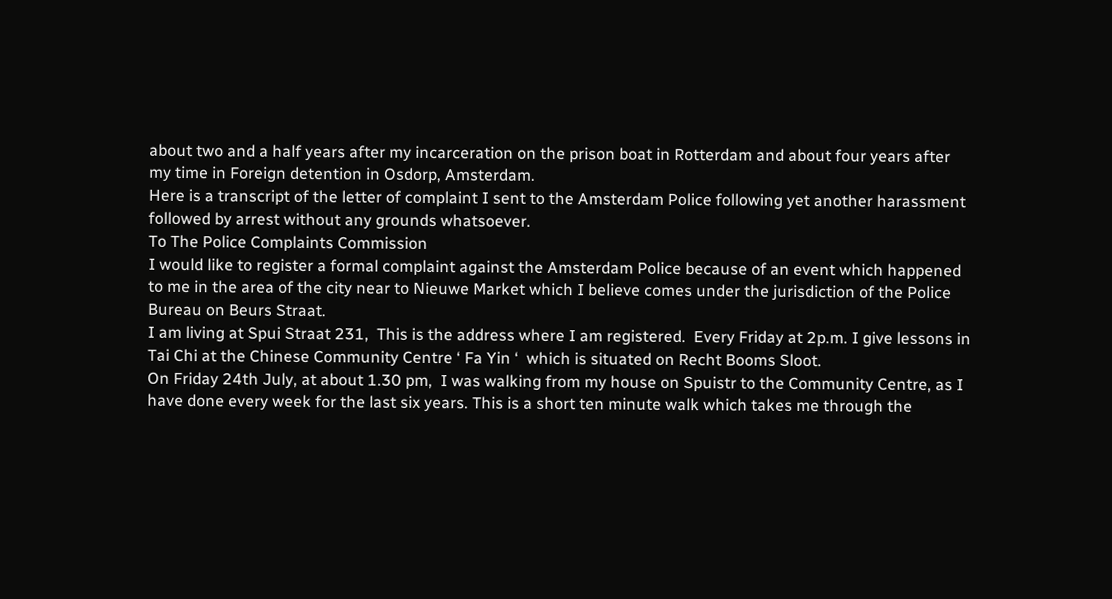about two and a half years after my incarceration on the prison boat in Rotterdam and about four years after my time in Foreign detention in Osdorp, Amsterdam.
Here is a transcript of the letter of complaint I sent to the Amsterdam Police following yet another harassment followed by arrest without any grounds whatsoever.
To The Police Complaints Commission
I would like to register a formal complaint against the Amsterdam Police because of an event which happened to me in the area of the city near to Nieuwe Market which I believe comes under the jurisdiction of the Police Bureau on Beurs Straat.
I am living at Spui Straat 231,  This is the address where I am registered.  Every Friday at 2p.m. I give lessons in Tai Chi at the Chinese Community Centre ‘ Fa Yin ‘  which is situated on Recht Booms Sloot.
On Friday 24th July, at about 1.30 pm,  I was walking from my house on Spuistr to the Community Centre, as I have done every week for the last six years. This is a short ten minute walk which takes me through the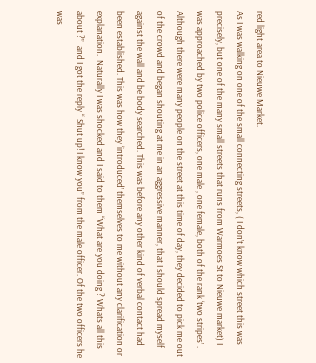red light area to Nieuwe Market.
As I was walking on one of the small connecting streets, ( I don’t know which street this was precisely, but one of the many small streets that runs from Warmoes St to Nieuwe market) I was approached by two police officers, one male , one female, both of the rank ‘two stripes’ . Although there were many people on the street at this time of day, they decided to pick me out of the crowd and began shouting at me in an aggressive manner, that I should spread myself against the wall and be body searched. This was before any other kind of verbal contact had been established. This was how they ‘introduced’ themselves to me without any clarification or explanation.  Naturally I was shocked and I said to them “What are you doing ? Whats all this about ?”  and I got the reply “ Shut up! I know you” from the male officer. Of the two officers he was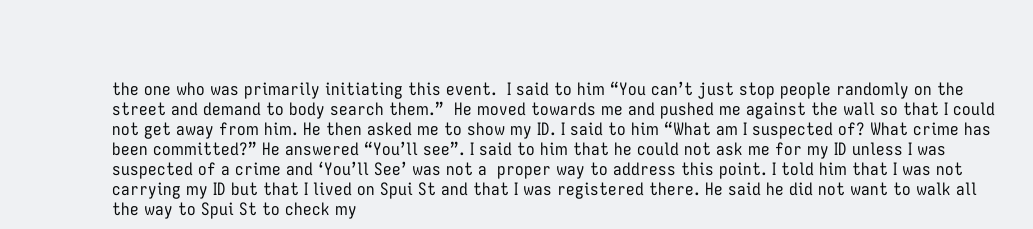the one who was primarily initiating this event.  I said to him “You can’t just stop people randomly on the street and demand to body search them.”  He moved towards me and pushed me against the wall so that I could not get away from him. He then asked me to show my ID. I said to him “What am I suspected of? What crime has been committed?” He answered “You’ll see”. I said to him that he could not ask me for my ID unless I was suspected of a crime and ‘You’ll See’ was not a  proper way to address this point. I told him that I was not carrying my ID but that I lived on Spui St and that I was registered there. He said he did not want to walk all the way to Spui St to check my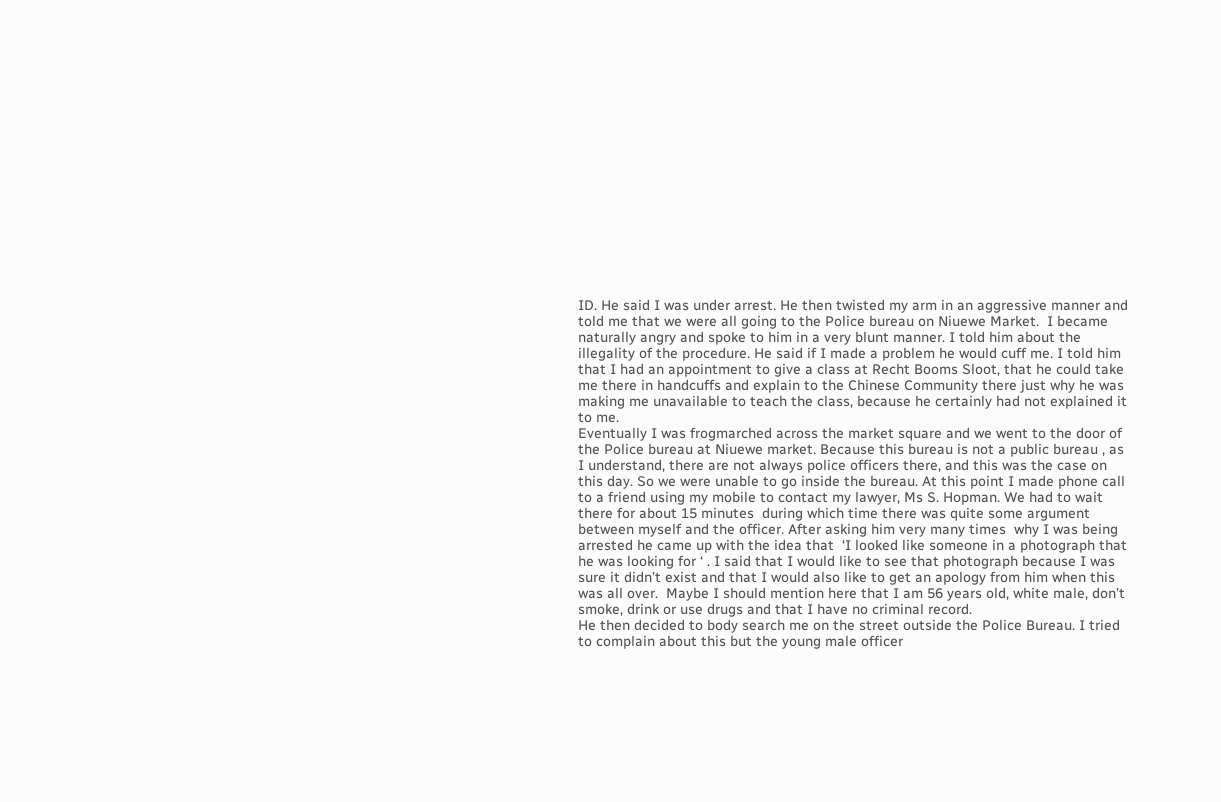ID. He said I was under arrest. He then twisted my arm in an aggressive manner and told me that we were all going to the Police bureau on Niuewe Market.  I became naturally angry and spoke to him in a very blunt manner. I told him about the illegality of the procedure. He said if I made a problem he would cuff me. I told him that I had an appointment to give a class at Recht Booms Sloot, that he could take me there in handcuffs and explain to the Chinese Community there just why he was making me unavailable to teach the class, because he certainly had not explained it to me.
Eventually I was frogmarched across the market square and we went to the door of the Police bureau at Niuewe market. Because this bureau is not a public bureau , as I understand, there are not always police officers there, and this was the case on this day. So we were unable to go inside the bureau. At this point I made phone call to a friend using my mobile to contact my lawyer, Ms S. Hopman. We had to wait there for about 15 minutes  during which time there was quite some argument between myself and the officer. After asking him very many times  why I was being arrested he came up with the idea that  ‘I looked like someone in a photograph that he was looking for ‘ . I said that I would like to see that photograph because I was sure it didn’t exist and that I would also like to get an apology from him when this was all over.  Maybe I should mention here that I am 56 years old, white male, don’t smoke, drink or use drugs and that I have no criminal record.
He then decided to body search me on the street outside the Police Bureau. I tried to complain about this but the young male officer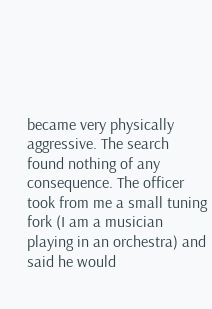became very physically aggressive. The search found nothing of any consequence. The officer took from me a small tuning fork (I am a musician playing in an orchestra) and said he would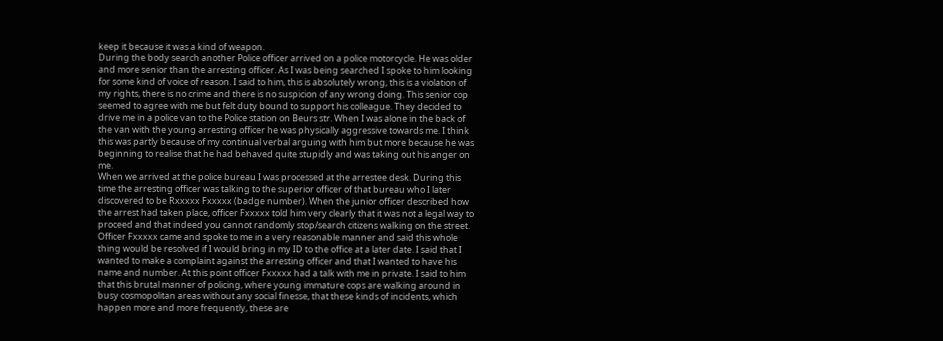keep it because it was a kind of weapon.
During the body search another Police officer arrived on a police motorcycle. He was older and more senior than the arresting officer. As I was being searched I spoke to him looking for some kind of voice of reason. I said to him, this is absolutely wrong, this is a violation of my rights, there is no crime and there is no suspicion of any wrong doing. This senior cop seemed to agree with me but felt duty bound to support his colleague. They decided to drive me in a police van to the Police station on Beurs str. When I was alone in the back of the van with the young arresting officer he was physically aggressive towards me. I think this was partly because of my continual verbal arguing with him but more because he was beginning to realise that he had behaved quite stupidly and was taking out his anger on me.
When we arrived at the police bureau I was processed at the arrestee desk. During this time the arresting officer was talking to the superior officer of that bureau who I later discovered to be Rxxxxx Fxxxxx (badge number). When the junior officer described how the arrest had taken place, officer Fxxxxx told him very clearly that it was not a legal way to proceed and that indeed you cannot randomly stop/search citizens walking on the street.
Officer Fxxxxx came and spoke to me in a very reasonable manner and said this whole thing would be resolved if I would bring in my ID to the office at a later date. I said that I wanted to make a complaint against the arresting officer and that I wanted to have his name and number. At this point officer Fxxxxx had a talk with me in private. I said to him that this brutal manner of policing, where young immature cops are walking around in busy cosmopolitan areas without any social finesse, that these kinds of incidents, which happen more and more frequently, these are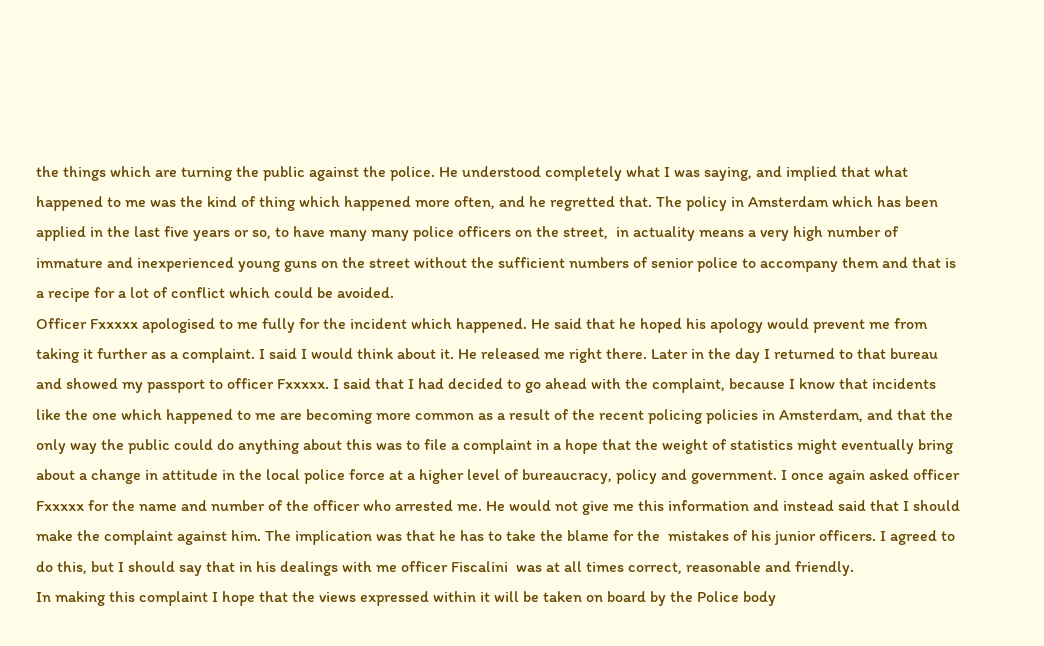the things which are turning the public against the police. He understood completely what I was saying, and implied that what happened to me was the kind of thing which happened more often, and he regretted that. The policy in Amsterdam which has been applied in the last five years or so, to have many many police officers on the street,  in actuality means a very high number of immature and inexperienced young guns on the street without the sufficient numbers of senior police to accompany them and that is a recipe for a lot of conflict which could be avoided.
Officer Fxxxxx apologised to me fully for the incident which happened. He said that he hoped his apology would prevent me from taking it further as a complaint. I said I would think about it. He released me right there. Later in the day I returned to that bureau and showed my passport to officer Fxxxxx. I said that I had decided to go ahead with the complaint, because I know that incidents like the one which happened to me are becoming more common as a result of the recent policing policies in Amsterdam, and that the only way the public could do anything about this was to file a complaint in a hope that the weight of statistics might eventually bring about a change in attitude in the local police force at a higher level of bureaucracy, policy and government. I once again asked officer Fxxxxx for the name and number of the officer who arrested me. He would not give me this information and instead said that I should make the complaint against him. The implication was that he has to take the blame for the  mistakes of his junior officers. I agreed to do this, but I should say that in his dealings with me officer Fiscalini  was at all times correct, reasonable and friendly.
In making this complaint I hope that the views expressed within it will be taken on board by the Police body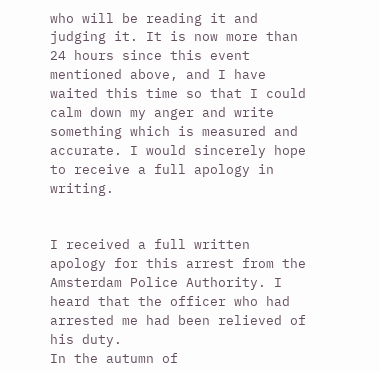who will be reading it and judging it. It is now more than 24 hours since this event mentioned above, and I have waited this time so that I could calm down my anger and write something which is measured and accurate. I would sincerely hope to receive a full apology in writing.


I received a full written apology for this arrest from the Amsterdam Police Authority. I heard that the officer who had arrested me had been relieved of his duty.
In the autumn of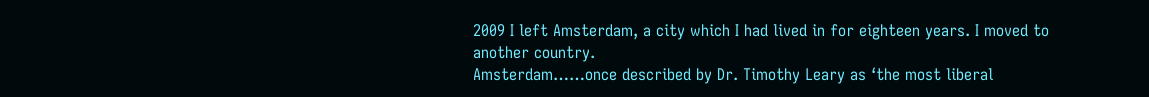2009 I left Amsterdam, a city which I had lived in for eighteen years. I moved to another country.
Amsterdam……once described by Dr. Timothy Leary as ‘the most liberal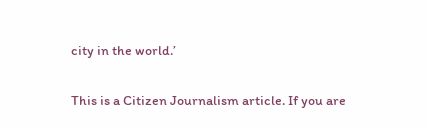city in the world.’

This is a Citizen Journalism article. If you are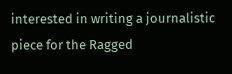interested in writing a journalistic piece for the Ragged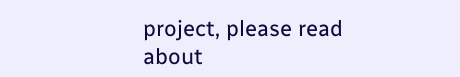project, please read about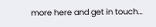more here and get in touch…